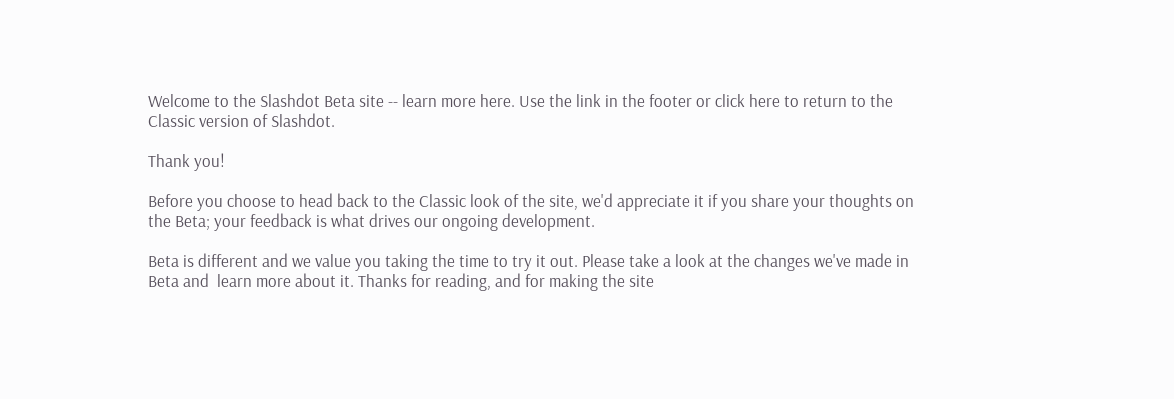Welcome to the Slashdot Beta site -- learn more here. Use the link in the footer or click here to return to the Classic version of Slashdot.

Thank you!

Before you choose to head back to the Classic look of the site, we'd appreciate it if you share your thoughts on the Beta; your feedback is what drives our ongoing development.

Beta is different and we value you taking the time to try it out. Please take a look at the changes we've made in Beta and  learn more about it. Thanks for reading, and for making the site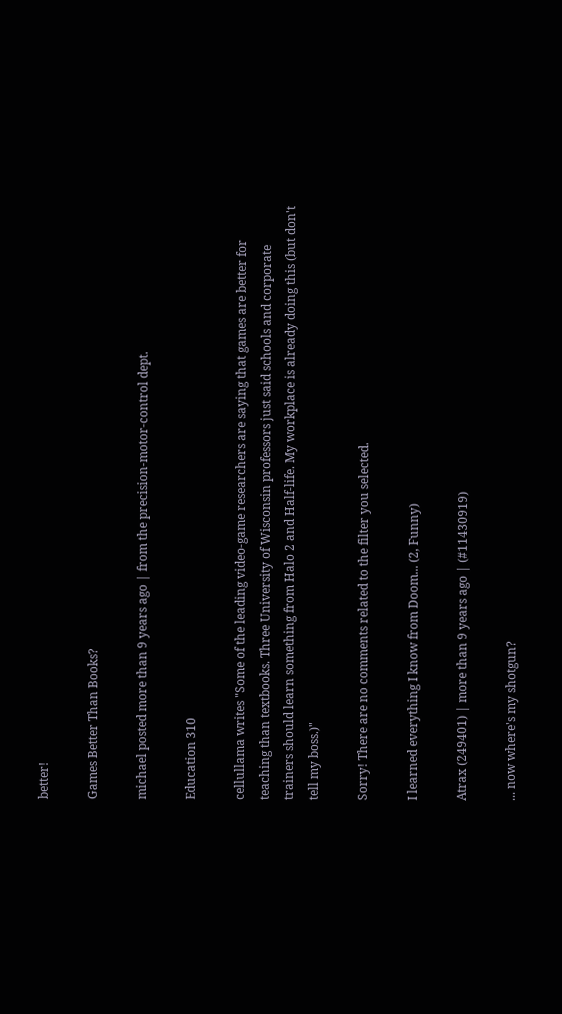better!

Games Better Than Books?

michael posted more than 9 years ago | from the precision-motor-control dept.

Education 310

cellullama writes "Some of the leading video-game researchers are saying that games are better for teaching than textbooks. Three University of Wisconsin professors just said schools and corporate trainers should learn something from Halo 2 and Half-life. My workplace is already doing this (but don't tell my boss.)"

Sorry! There are no comments related to the filter you selected.

I learned everything I know from Doom... (2, Funny)

Atrax (249401) | more than 9 years ago | (#11430919)

... now where's my shotgun?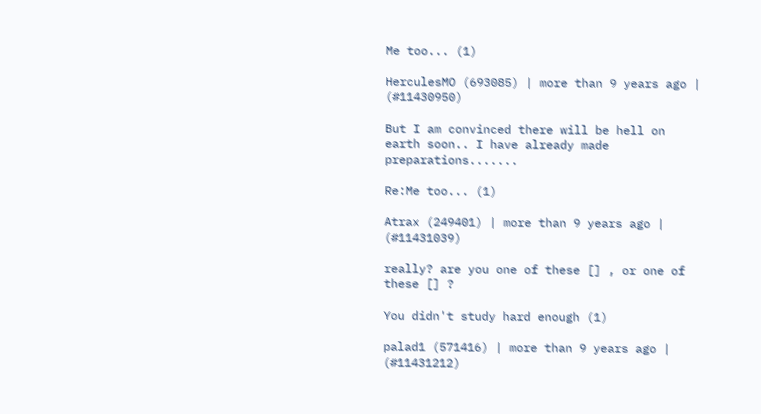Me too... (1)

HerculesMO (693085) | more than 9 years ago | (#11430950)

But I am convinced there will be hell on earth soon.. I have already made preparations.......

Re:Me too... (1)

Atrax (249401) | more than 9 years ago | (#11431039)

really? are you one of these [] , or one of these [] ?

You didn't study hard enough (1)

palad1 (571416) | more than 9 years ago | (#11431212)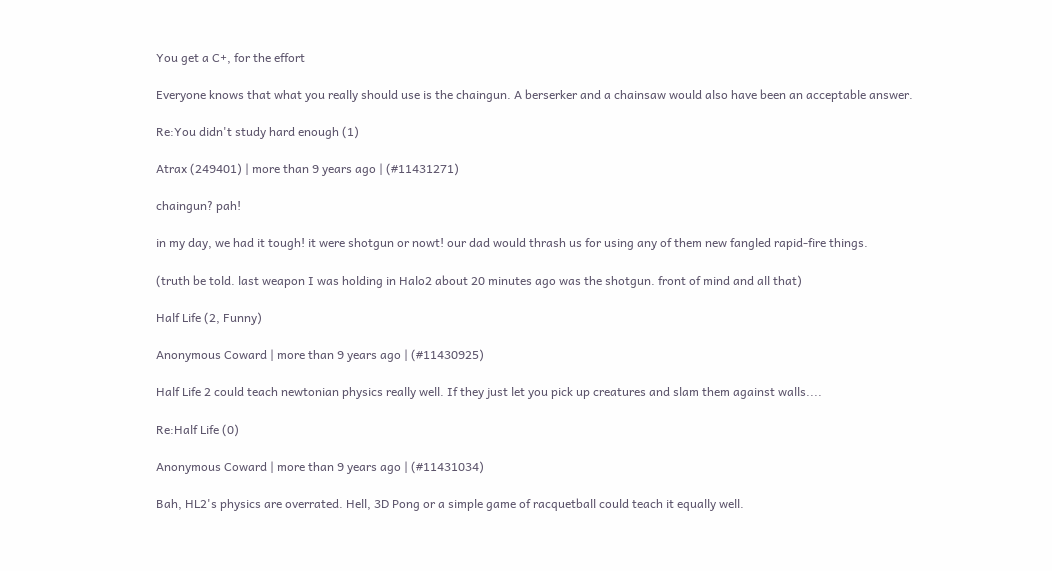You get a C+, for the effort

Everyone knows that what you really should use is the chaingun. A berserker and a chainsaw would also have been an acceptable answer.

Re:You didn't study hard enough (1)

Atrax (249401) | more than 9 years ago | (#11431271)

chaingun? pah!

in my day, we had it tough! it were shotgun or nowt! our dad would thrash us for using any of them new fangled rapid-fire things.

(truth be told. last weapon I was holding in Halo2 about 20 minutes ago was the shotgun. front of mind and all that)

Half Life (2, Funny)

Anonymous Coward | more than 9 years ago | (#11430925)

Half Life 2 could teach newtonian physics really well. If they just let you pick up creatures and slam them against walls....

Re:Half Life (0)

Anonymous Coward | more than 9 years ago | (#11431034)

Bah, HL2's physics are overrated. Hell, 3D Pong or a simple game of racquetball could teach it equally well.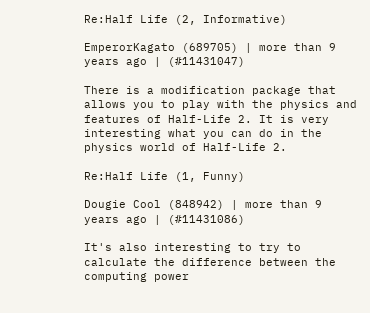Re:Half Life (2, Informative)

EmperorKagato (689705) | more than 9 years ago | (#11431047)

There is a modification package that allows you to play with the physics and features of Half-Life 2. It is very interesting what you can do in the physics world of Half-Life 2.

Re:Half Life (1, Funny)

Dougie Cool (848942) | more than 9 years ago | (#11431086)

It's also interesting to try to calculate the difference between the computing power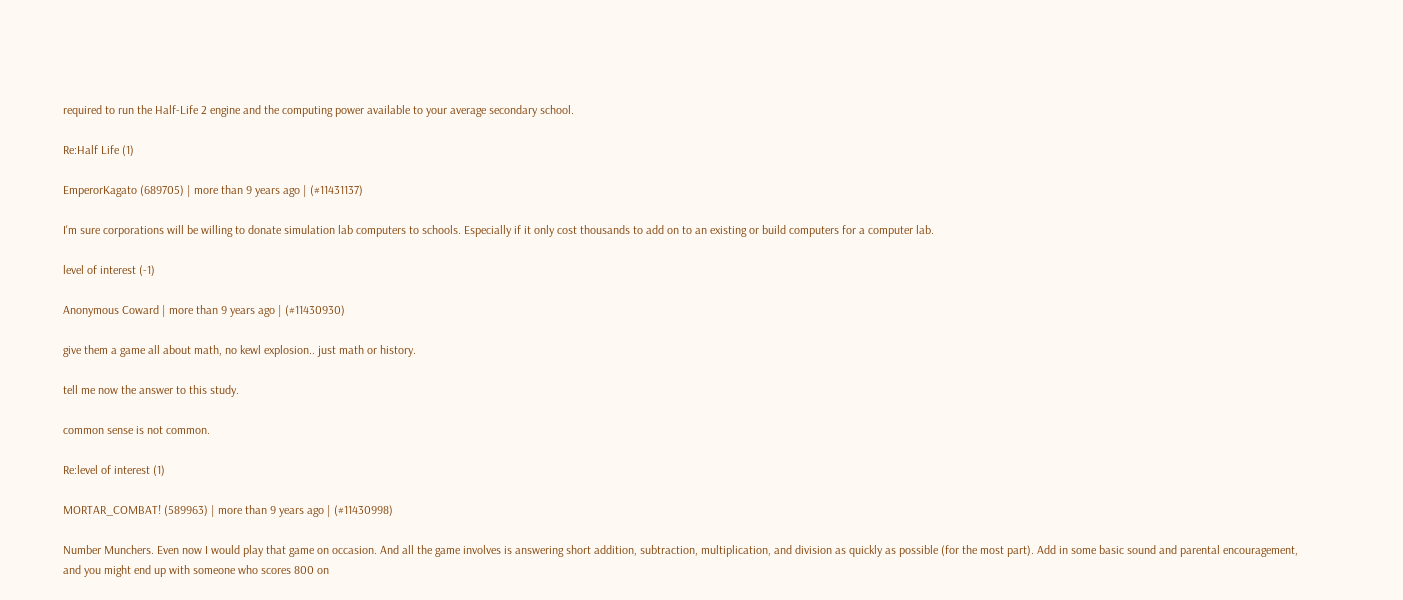required to run the Half-Life 2 engine and the computing power available to your average secondary school.

Re:Half Life (1)

EmperorKagato (689705) | more than 9 years ago | (#11431137)

I'm sure corporations will be willing to donate simulation lab computers to schools. Especially if it only cost thousands to add on to an existing or build computers for a computer lab.

level of interest (-1)

Anonymous Coward | more than 9 years ago | (#11430930)

give them a game all about math, no kewl explosion.. just math or history.

tell me now the answer to this study.

common sense is not common.

Re:level of interest (1)

MORTAR_COMBAT! (589963) | more than 9 years ago | (#11430998)

Number Munchers. Even now I would play that game on occasion. And all the game involves is answering short addition, subtraction, multiplication, and division as quickly as possible (for the most part). Add in some basic sound and parental encouragement, and you might end up with someone who scores 800 on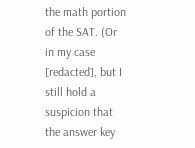the math portion of the SAT. (Or in my case [redacted], but I still hold a suspicion that the answer key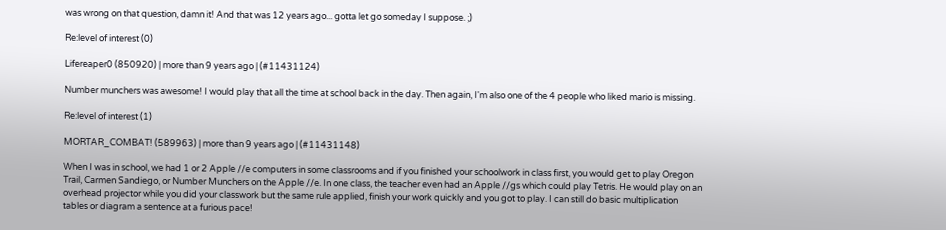was wrong on that question, damn it! And that was 12 years ago... gotta let go someday I suppose. ;)

Re:level of interest (0)

Lifereaper0 (850920) | more than 9 years ago | (#11431124)

Number munchers was awesome! I would play that all the time at school back in the day. Then again, I'm also one of the 4 people who liked mario is missing.

Re:level of interest (1)

MORTAR_COMBAT! (589963) | more than 9 years ago | (#11431148)

When I was in school, we had 1 or 2 Apple //e computers in some classrooms and if you finished your schoolwork in class first, you would get to play Oregon Trail, Carmen Sandiego, or Number Munchers on the Apple //e. In one class, the teacher even had an Apple //gs which could play Tetris. He would play on an overhead projector while you did your classwork but the same rule applied, finish your work quickly and you got to play. I can still do basic multiplication tables or diagram a sentence at a furious pace!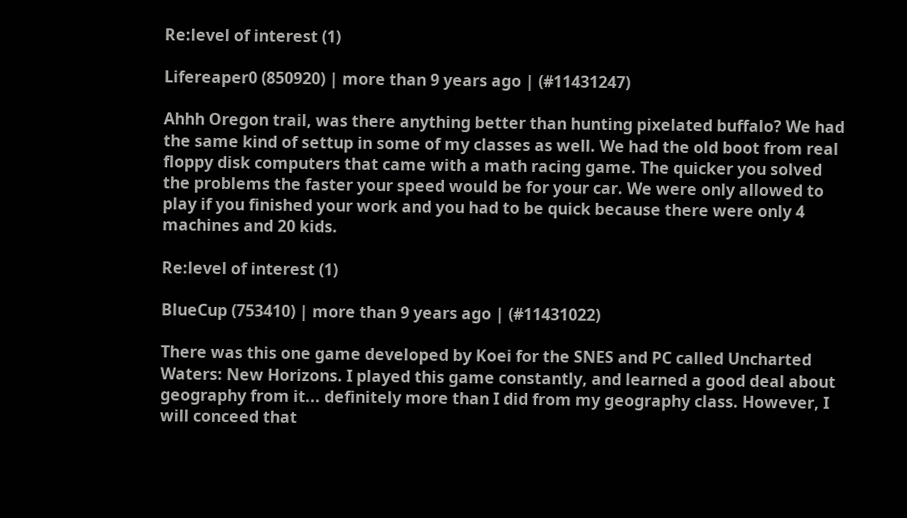Re:level of interest (1)

Lifereaper0 (850920) | more than 9 years ago | (#11431247)

Ahhh Oregon trail, was there anything better than hunting pixelated buffalo? We had the same kind of settup in some of my classes as well. We had the old boot from real floppy disk computers that came with a math racing game. The quicker you solved the problems the faster your speed would be for your car. We were only allowed to play if you finished your work and you had to be quick because there were only 4 machines and 20 kids.

Re:level of interest (1)

BlueCup (753410) | more than 9 years ago | (#11431022)

There was this one game developed by Koei for the SNES and PC called Uncharted Waters: New Horizons. I played this game constantly, and learned a good deal about geography from it... definitely more than I did from my geography class. However, I will conceed that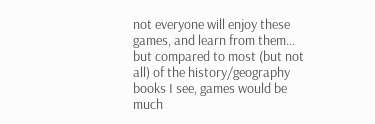not everyone will enjoy these games, and learn from them... but compared to most (but not all) of the history/geography books I see, games would be much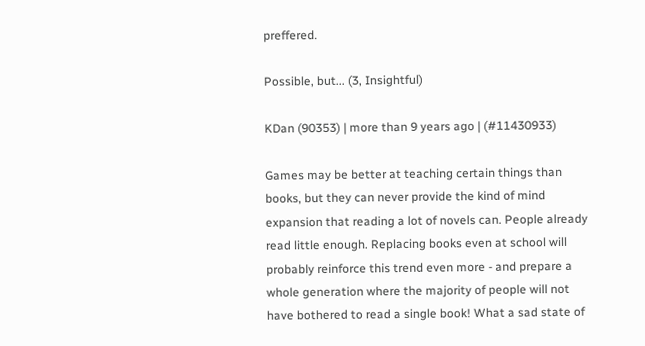preffered.

Possible, but... (3, Insightful)

KDan (90353) | more than 9 years ago | (#11430933)

Games may be better at teaching certain things than books, but they can never provide the kind of mind expansion that reading a lot of novels can. People already read little enough. Replacing books even at school will probably reinforce this trend even more - and prepare a whole generation where the majority of people will not have bothered to read a single book! What a sad state of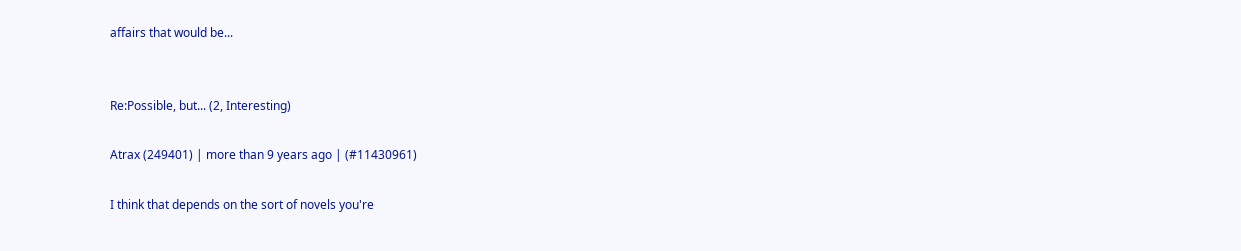affairs that would be...


Re:Possible, but... (2, Interesting)

Atrax (249401) | more than 9 years ago | (#11430961)

I think that depends on the sort of novels you're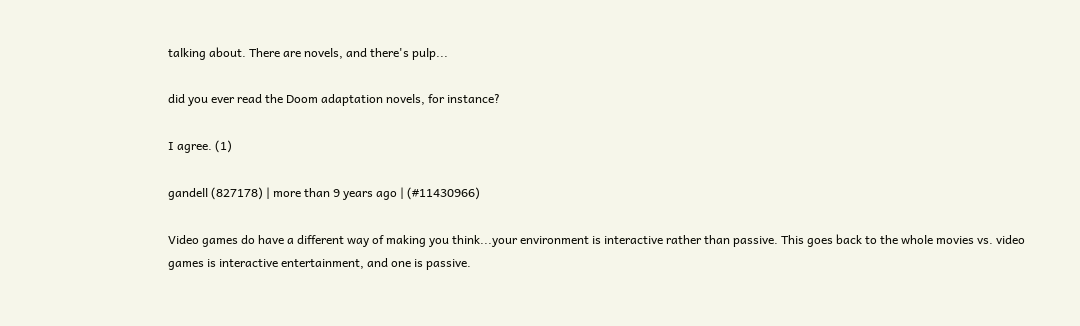talking about. There are novels, and there's pulp...

did you ever read the Doom adaptation novels, for instance?

I agree. (1)

gandell (827178) | more than 9 years ago | (#11430966)

Video games do have a different way of making you think...your environment is interactive rather than passive. This goes back to the whole movies vs. video games is interactive entertainment, and one is passive.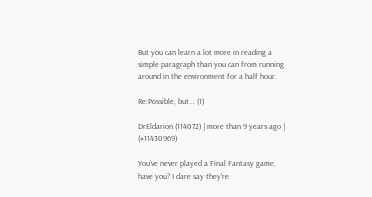But you can learn a lot more in reading a simple paragraph than you can from running around in the environment for a half hour.

Re:Possible, but... (1)

DrEldarion (114072) | more than 9 years ago | (#11430969)

You've never played a Final Fantasy game, have you? I dare say they're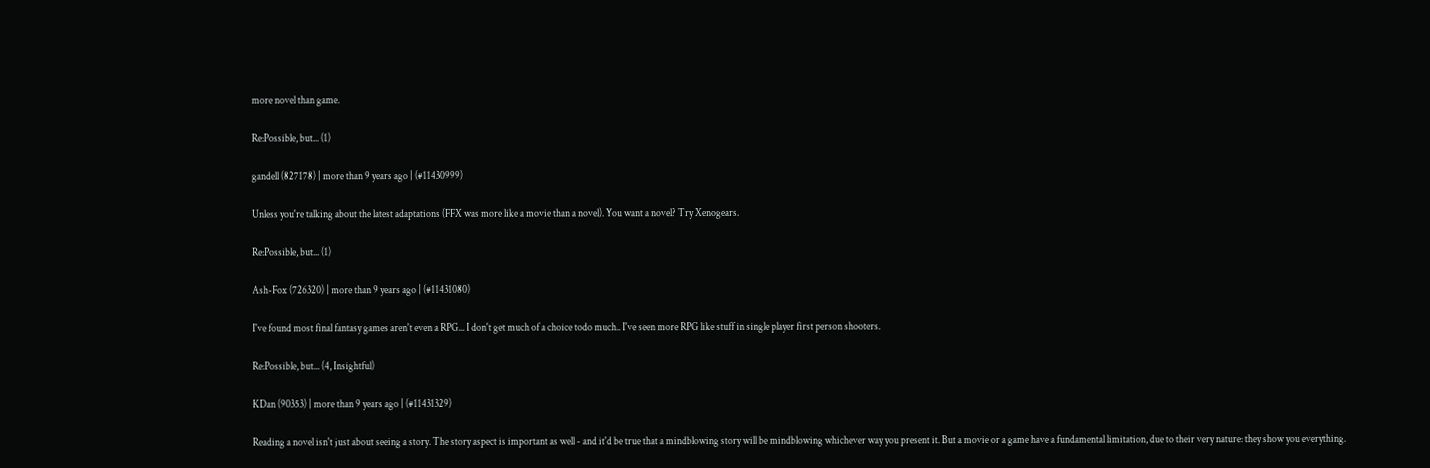more novel than game.

Re:Possible, but... (1)

gandell (827178) | more than 9 years ago | (#11430999)

Unless you're talking about the latest adaptations (FFX was more like a movie than a novel). You want a novel? Try Xenogears.

Re:Possible, but... (1)

Ash-Fox (726320) | more than 9 years ago | (#11431080)

I've found most final fantasy games aren't even a RPG... I don't get much of a choice todo much.. I've seen more RPG like stuff in single player first person shooters.

Re:Possible, but... (4, Insightful)

KDan (90353) | more than 9 years ago | (#11431329)

Reading a novel isn't just about seeing a story. The story aspect is important as well - and it'd be true that a mindblowing story will be mindblowing whichever way you present it. But a movie or a game have a fundamental limitation, due to their very nature: they show you everything.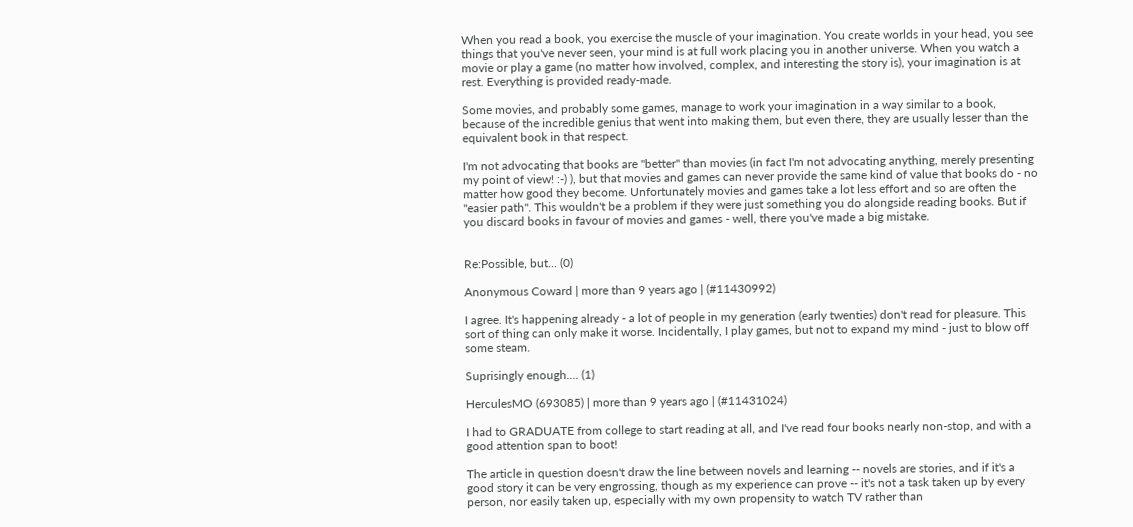When you read a book, you exercise the muscle of your imagination. You create worlds in your head, you see things that you've never seen, your mind is at full work placing you in another universe. When you watch a movie or play a game (no matter how involved, complex, and interesting the story is), your imagination is at rest. Everything is provided ready-made.

Some movies, and probably some games, manage to work your imagination in a way similar to a book, because of the incredible genius that went into making them, but even there, they are usually lesser than the equivalent book in that respect.

I'm not advocating that books are "better" than movies (in fact I'm not advocating anything, merely presenting my point of view! :-) ), but that movies and games can never provide the same kind of value that books do - no matter how good they become. Unfortunately movies and games take a lot less effort and so are often the "easier path". This wouldn't be a problem if they were just something you do alongside reading books. But if you discard books in favour of movies and games - well, there you've made a big mistake.


Re:Possible, but... (0)

Anonymous Coward | more than 9 years ago | (#11430992)

I agree. It's happening already - a lot of people in my generation (early twenties) don't read for pleasure. This sort of thing can only make it worse. Incidentally, I play games, but not to expand my mind - just to blow off some steam.

Suprisingly enough.... (1)

HerculesMO (693085) | more than 9 years ago | (#11431024)

I had to GRADUATE from college to start reading at all, and I've read four books nearly non-stop, and with a good attention span to boot!

The article in question doesn't draw the line between novels and learning -- novels are stories, and if it's a good story it can be very engrossing, though as my experience can prove -- it's not a task taken up by every person, nor easily taken up, especially with my own propensity to watch TV rather than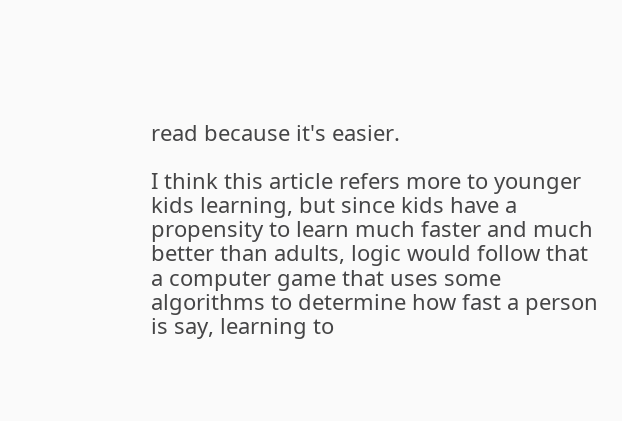read because it's easier.

I think this article refers more to younger kids learning, but since kids have a propensity to learn much faster and much better than adults, logic would follow that a computer game that uses some algorithms to determine how fast a person is say, learning to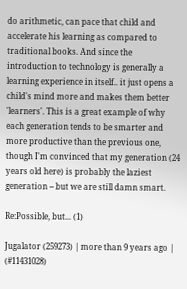do arithmetic, can pace that child and accelerate his learning as compared to traditional books. And since the introduction to technology is generally a learning experience in itself.. it just opens a child's mind more and makes them better 'learners'. This is a great example of why each generation tends to be smarter and more productive than the previous one, though I'm convinced that my generation (24 years old here) is probably the laziest generation -- but we are still damn smart.

Re:Possible, but... (1)

Jugalator (259273) | more than 9 years ago | (#11431028)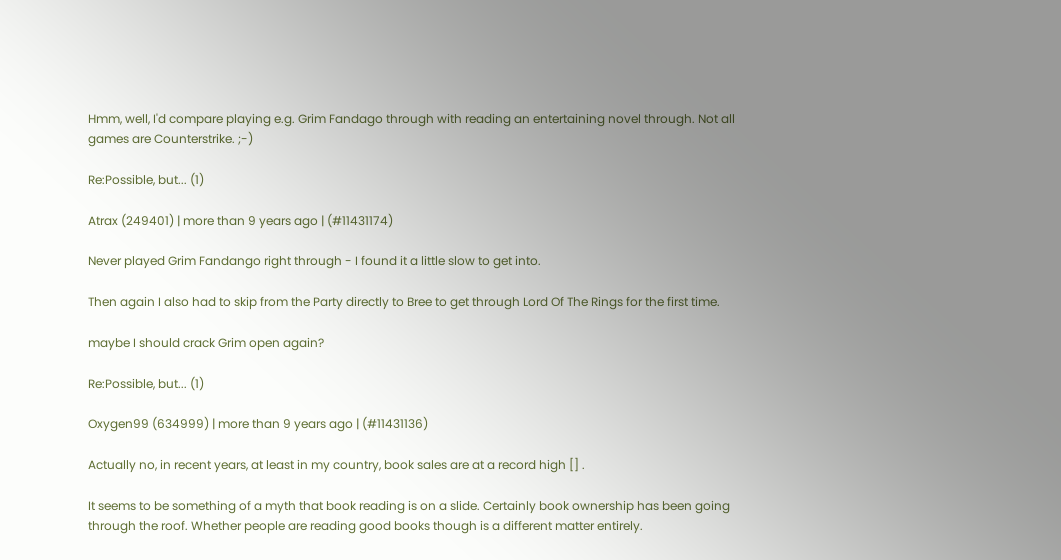Hmm, well, I'd compare playing e.g. Grim Fandago through with reading an entertaining novel through. Not all games are Counterstrike. ;-)

Re:Possible, but... (1)

Atrax (249401) | more than 9 years ago | (#11431174)

Never played Grim Fandango right through - I found it a little slow to get into.

Then again I also had to skip from the Party directly to Bree to get through Lord Of The Rings for the first time.

maybe I should crack Grim open again?

Re:Possible, but... (1)

Oxygen99 (634999) | more than 9 years ago | (#11431136)

Actually no, in recent years, at least in my country, book sales are at a record high [] .

It seems to be something of a myth that book reading is on a slide. Certainly book ownership has been going through the roof. Whether people are reading good books though is a different matter entirely.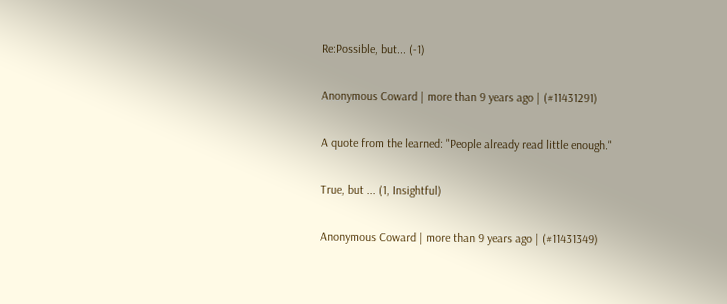Re:Possible, but... (-1)

Anonymous Coward | more than 9 years ago | (#11431291)

A quote from the learned: "People already read little enough."

True, but ... (1, Insightful)

Anonymous Coward | more than 9 years ago | (#11431349)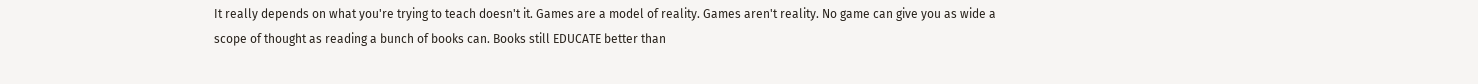It really depends on what you're trying to teach doesn't it. Games are a model of reality. Games aren't reality. No game can give you as wide a scope of thought as reading a bunch of books can. Books still EDUCATE better than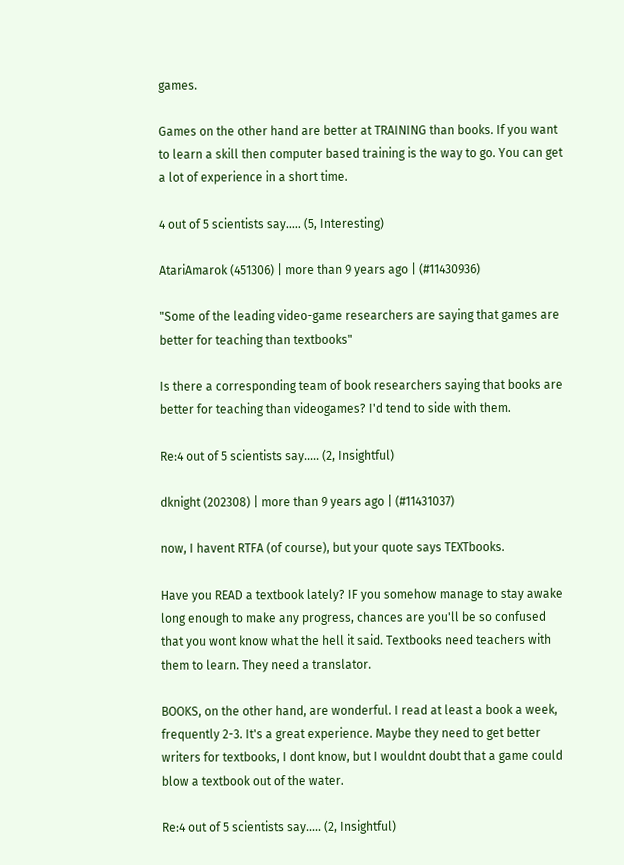games.

Games on the other hand are better at TRAINING than books. If you want to learn a skill then computer based training is the way to go. You can get a lot of experience in a short time.

4 out of 5 scientists say..... (5, Interesting)

AtariAmarok (451306) | more than 9 years ago | (#11430936)

"Some of the leading video-game researchers are saying that games are better for teaching than textbooks"

Is there a corresponding team of book researchers saying that books are better for teaching than videogames? I'd tend to side with them.

Re:4 out of 5 scientists say..... (2, Insightful)

dknight (202308) | more than 9 years ago | (#11431037)

now, I havent RTFA (of course), but your quote says TEXTbooks.

Have you READ a textbook lately? IF you somehow manage to stay awake long enough to make any progress, chances are you'll be so confused that you wont know what the hell it said. Textbooks need teachers with them to learn. They need a translator.

BOOKS, on the other hand, are wonderful. I read at least a book a week, frequently 2-3. It's a great experience. Maybe they need to get better writers for textbooks, I dont know, but I wouldnt doubt that a game could blow a textbook out of the water.

Re:4 out of 5 scientists say..... (2, Insightful)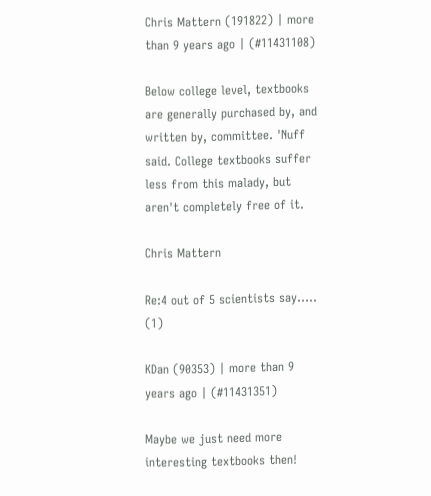Chris Mattern (191822) | more than 9 years ago | (#11431108)

Below college level, textbooks are generally purchased by, and written by, committee. 'Nuff said. College textbooks suffer less from this malady, but aren't completely free of it.

Chris Mattern

Re:4 out of 5 scientists say..... (1)

KDan (90353) | more than 9 years ago | (#11431351)

Maybe we just need more interesting textbooks then!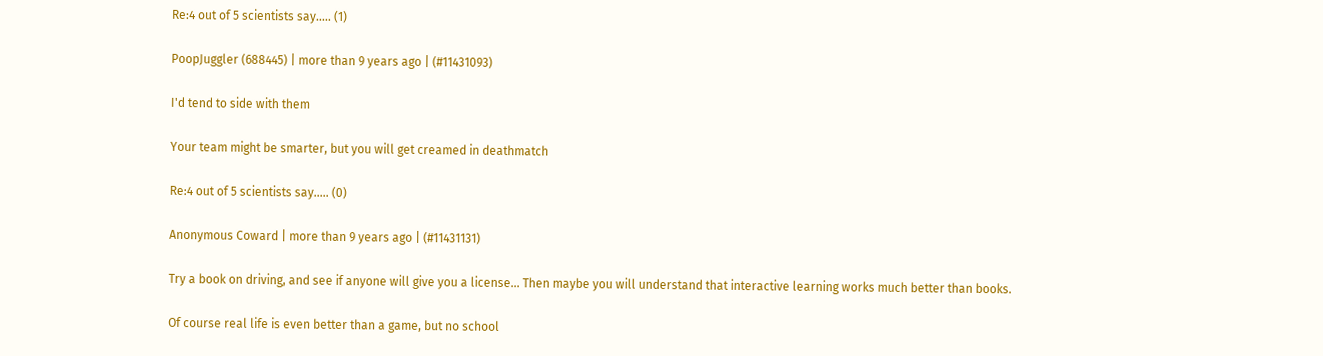Re:4 out of 5 scientists say..... (1)

PoopJuggler (688445) | more than 9 years ago | (#11431093)

I'd tend to side with them

Your team might be smarter, but you will get creamed in deathmatch

Re:4 out of 5 scientists say..... (0)

Anonymous Coward | more than 9 years ago | (#11431131)

Try a book on driving, and see if anyone will give you a license... Then maybe you will understand that interactive learning works much better than books.

Of course real life is even better than a game, but no school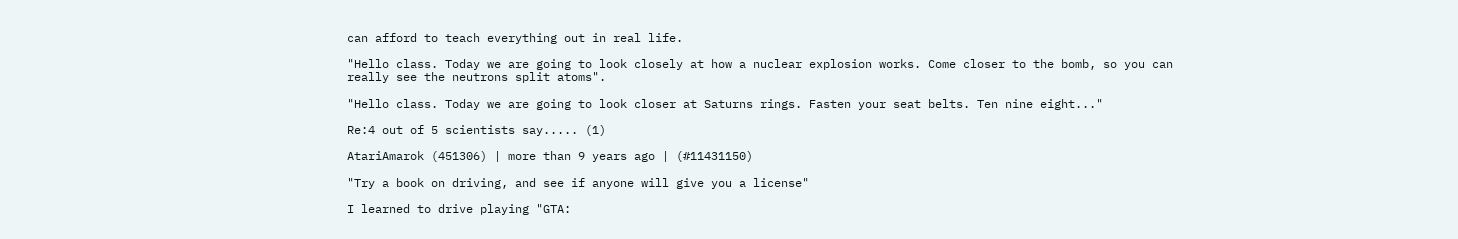can afford to teach everything out in real life.

"Hello class. Today we are going to look closely at how a nuclear explosion works. Come closer to the bomb, so you can really see the neutrons split atoms".

"Hello class. Today we are going to look closer at Saturns rings. Fasten your seat belts. Ten nine eight..."

Re:4 out of 5 scientists say..... (1)

AtariAmarok (451306) | more than 9 years ago | (#11431150)

"Try a book on driving, and see if anyone will give you a license"

I learned to drive playing "GTA: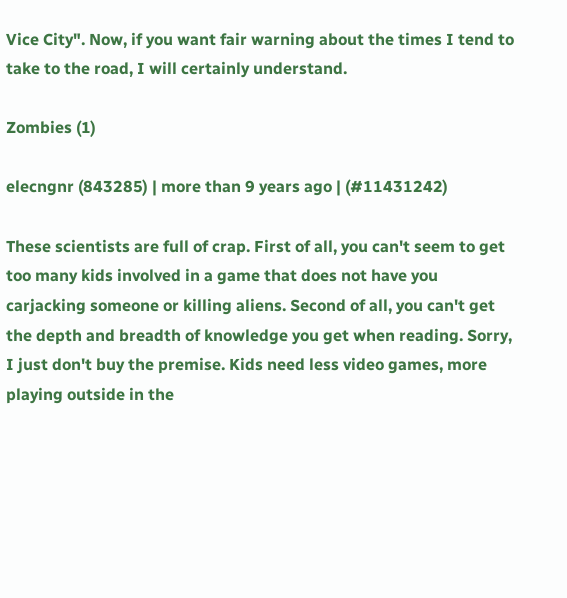Vice City". Now, if you want fair warning about the times I tend to take to the road, I will certainly understand.

Zombies (1)

elecngnr (843285) | more than 9 years ago | (#11431242)

These scientists are full of crap. First of all, you can't seem to get too many kids involved in a game that does not have you carjacking someone or killing aliens. Second of all, you can't get the depth and breadth of knowledge you get when reading. Sorry, I just don't buy the premise. Kids need less video games, more playing outside in the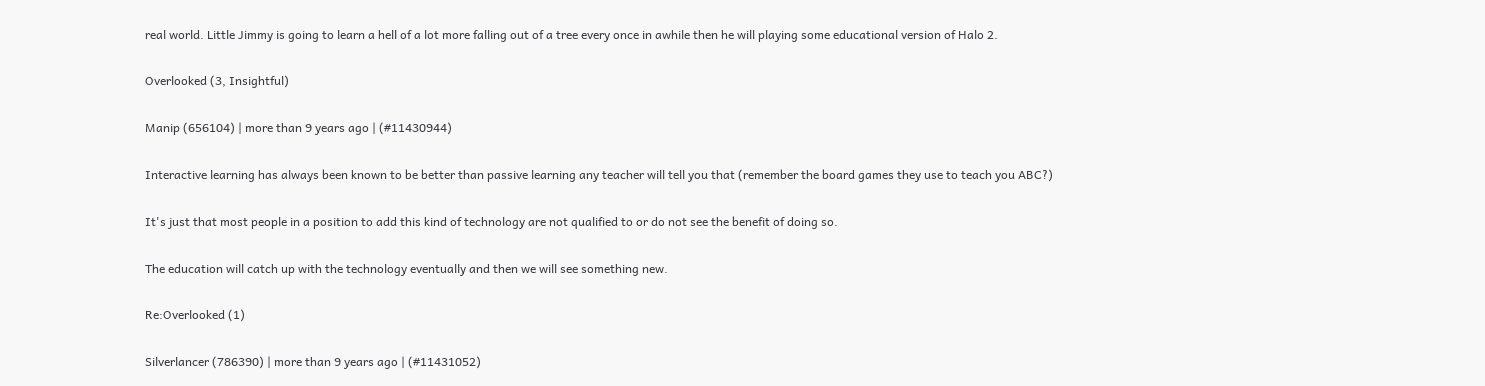real world. Little Jimmy is going to learn a hell of a lot more falling out of a tree every once in awhile then he will playing some educational version of Halo 2.

Overlooked (3, Insightful)

Manip (656104) | more than 9 years ago | (#11430944)

Interactive learning has always been known to be better than passive learning any teacher will tell you that (remember the board games they use to teach you ABC?)

It's just that most people in a position to add this kind of technology are not qualified to or do not see the benefit of doing so.

The education will catch up with the technology eventually and then we will see something new.

Re:Overlooked (1)

Silverlancer (786390) | more than 9 years ago | (#11431052)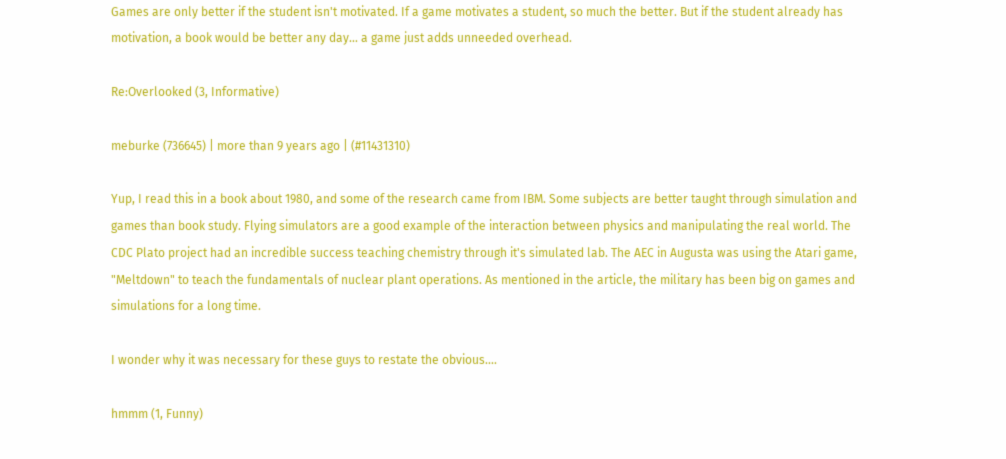Games are only better if the student isn't motivated. If a game motivates a student, so much the better. But if the student already has motivation, a book would be better any day... a game just adds unneeded overhead.

Re:Overlooked (3, Informative)

meburke (736645) | more than 9 years ago | (#11431310)

Yup, I read this in a book about 1980, and some of the research came from IBM. Some subjects are better taught through simulation and games than book study. Flying simulators are a good example of the interaction between physics and manipulating the real world. The CDC Plato project had an incredible success teaching chemistry through it's simulated lab. The AEC in Augusta was using the Atari game, "Meltdown" to teach the fundamentals of nuclear plant operations. As mentioned in the article, the military has been big on games and simulations for a long time.

I wonder why it was necessary for these guys to restate the obvious....

hmmm (1, Funny)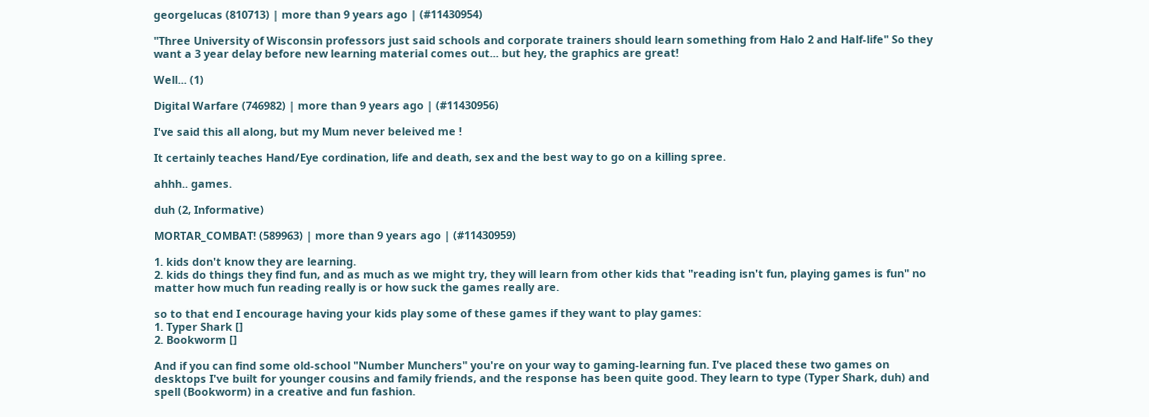georgelucas (810713) | more than 9 years ago | (#11430954)

"Three University of Wisconsin professors just said schools and corporate trainers should learn something from Halo 2 and Half-life" So they want a 3 year delay before new learning material comes out... but hey, the graphics are great!

Well... (1)

Digital Warfare (746982) | more than 9 years ago | (#11430956)

I've said this all along, but my Mum never beleived me !

It certainly teaches Hand/Eye cordination, life and death, sex and the best way to go on a killing spree.

ahhh.. games.

duh (2, Informative)

MORTAR_COMBAT! (589963) | more than 9 years ago | (#11430959)

1. kids don't know they are learning.
2. kids do things they find fun, and as much as we might try, they will learn from other kids that "reading isn't fun, playing games is fun" no matter how much fun reading really is or how suck the games really are.

so to that end I encourage having your kids play some of these games if they want to play games:
1. Typer Shark []
2. Bookworm []

And if you can find some old-school "Number Munchers" you're on your way to gaming-learning fun. I've placed these two games on desktops I've built for younger cousins and family friends, and the response has been quite good. They learn to type (Typer Shark, duh) and spell (Bookworm) in a creative and fun fashion.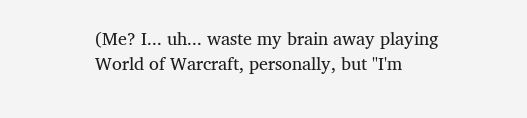(Me? I... uh... waste my brain away playing World of Warcraft, personally, but "I'm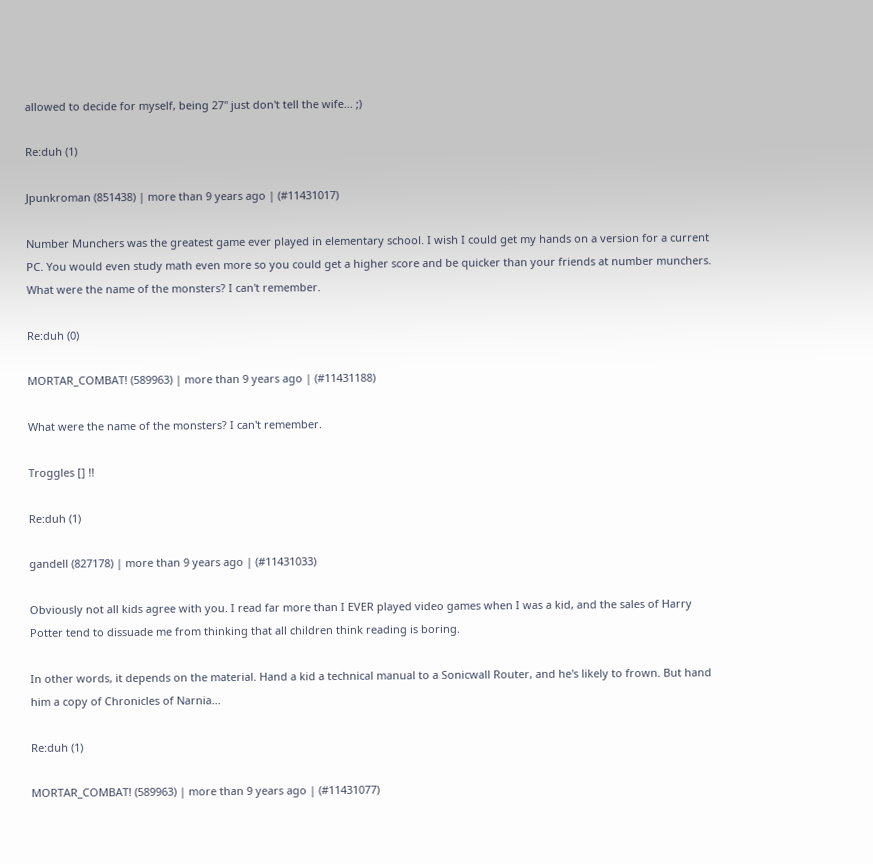allowed to decide for myself, being 27" just don't tell the wife... ;)

Re:duh (1)

Jpunkroman (851438) | more than 9 years ago | (#11431017)

Number Munchers was the greatest game ever played in elementary school. I wish I could get my hands on a version for a current PC. You would even study math even more so you could get a higher score and be quicker than your friends at number munchers. What were the name of the monsters? I can't remember.

Re:duh (0)

MORTAR_COMBAT! (589963) | more than 9 years ago | (#11431188)

What were the name of the monsters? I can't remember.

Troggles [] !!

Re:duh (1)

gandell (827178) | more than 9 years ago | (#11431033)

Obviously not all kids agree with you. I read far more than I EVER played video games when I was a kid, and the sales of Harry Potter tend to dissuade me from thinking that all children think reading is boring.

In other words, it depends on the material. Hand a kid a technical manual to a Sonicwall Router, and he's likely to frown. But hand him a copy of Chronicles of Narnia...

Re:duh (1)

MORTAR_COMBAT! (589963) | more than 9 years ago | (#11431077)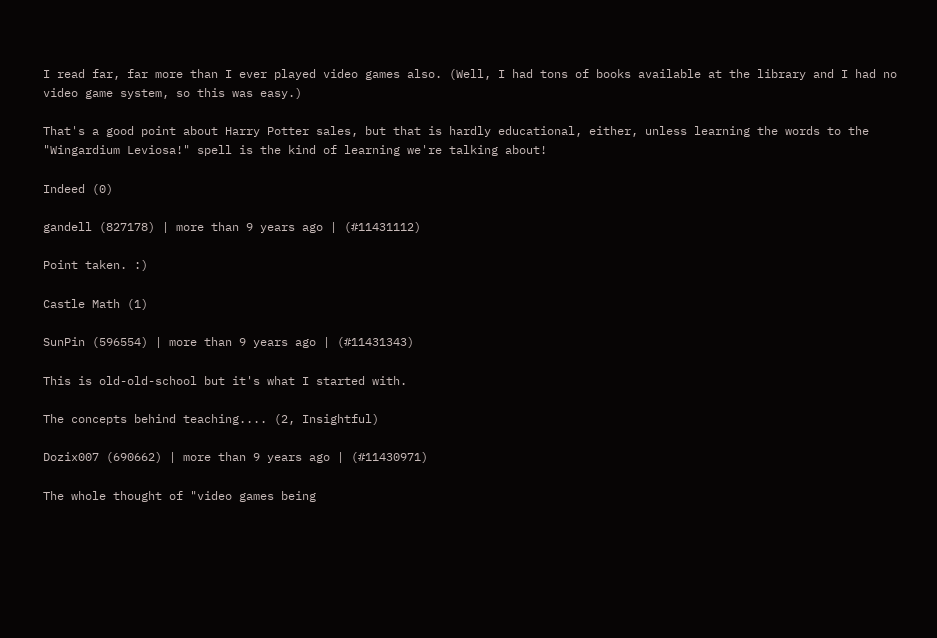I read far, far more than I ever played video games also. (Well, I had tons of books available at the library and I had no video game system, so this was easy.)

That's a good point about Harry Potter sales, but that is hardly educational, either, unless learning the words to the "Wingardium Leviosa!" spell is the kind of learning we're talking about!

Indeed (0)

gandell (827178) | more than 9 years ago | (#11431112)

Point taken. :)

Castle Math (1)

SunPin (596554) | more than 9 years ago | (#11431343)

This is old-old-school but it's what I started with.

The concepts behind teaching.... (2, Insightful)

Dozix007 (690662) | more than 9 years ago | (#11430971)

The whole thought of "video games being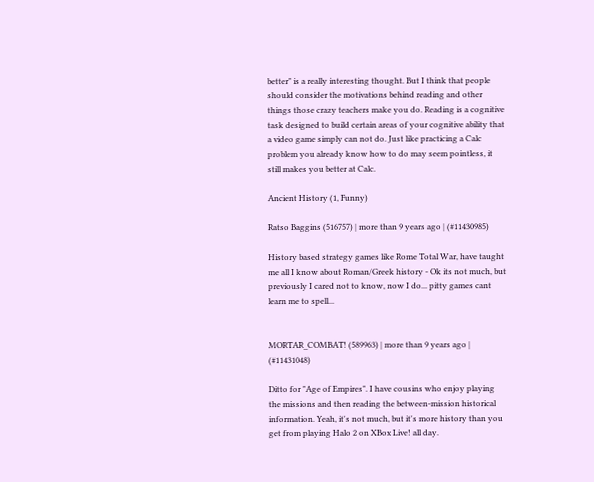better" is a really interesting thought. But I think that people should consider the motivations behind reading and other things those crazy teachers make you do. Reading is a cognitive task designed to build certain areas of your cognitive ability that a video game simply can not do. Just like practicing a Calc problem you already know how to do may seem pointless, it still makes you better at Calc.

Ancient History (1, Funny)

Ratso Baggins (516757) | more than 9 years ago | (#11430985)

History based strategy games like Rome Total War, have taught me all I know about Roman/Greek history - Ok its not much, but previously I cared not to know, now I do... pitty games cant learn me to spell...


MORTAR_COMBAT! (589963) | more than 9 years ago | (#11431048)

Ditto for "Age of Empires". I have cousins who enjoy playing the missions and then reading the between-mission historical information. Yeah, it's not much, but it's more history than you get from playing Halo 2 on XBox Live! all day.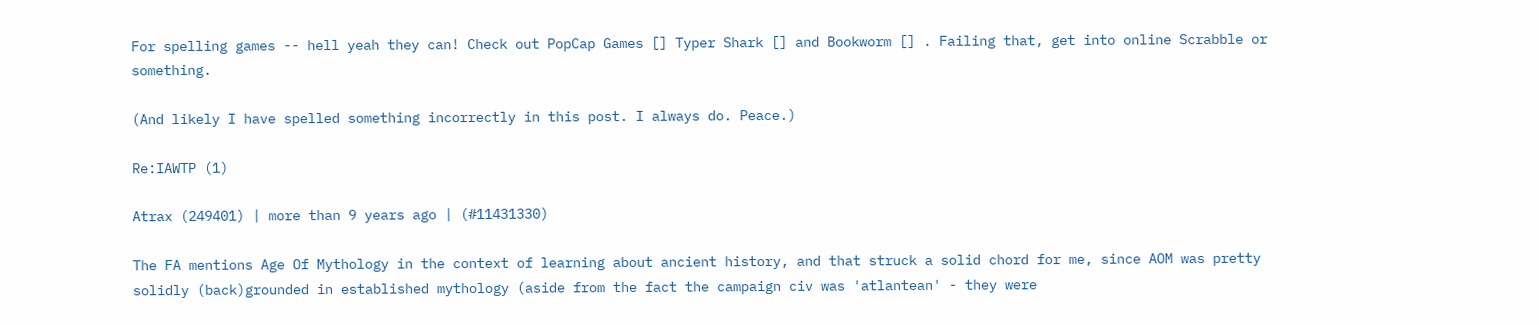For spelling games -- hell yeah they can! Check out PopCap Games [] Typer Shark [] and Bookworm [] . Failing that, get into online Scrabble or something.

(And likely I have spelled something incorrectly in this post. I always do. Peace.)

Re:IAWTP (1)

Atrax (249401) | more than 9 years ago | (#11431330)

The FA mentions Age Of Mythology in the context of learning about ancient history, and that struck a solid chord for me, since AOM was pretty solidly (back)grounded in established mythology (aside from the fact the campaign civ was 'atlantean' - they were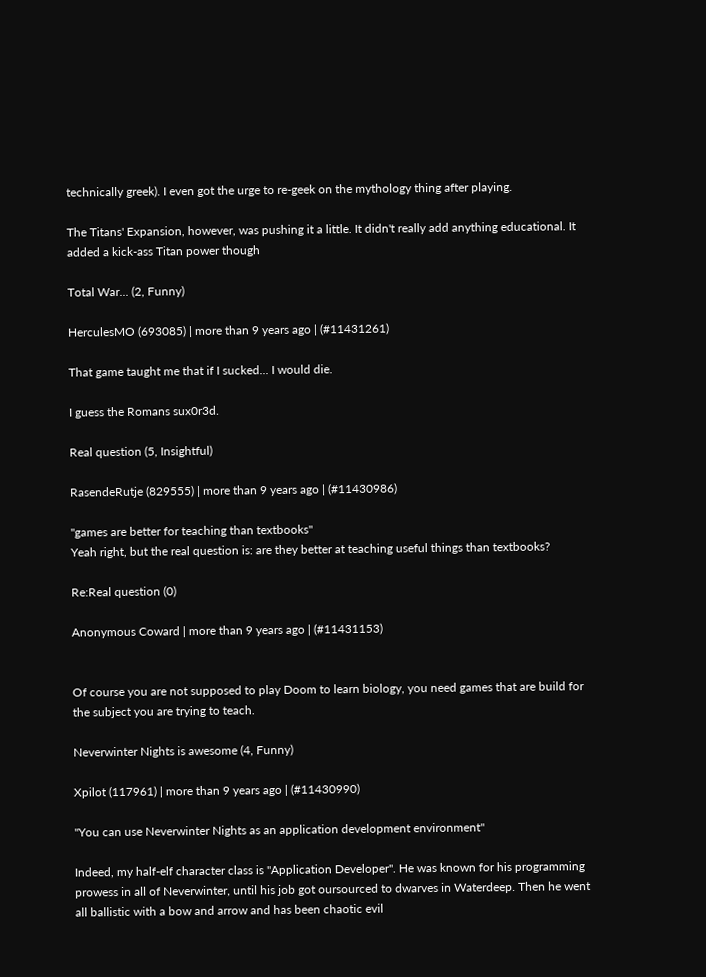technically greek). I even got the urge to re-geek on the mythology thing after playing.

The Titans' Expansion, however, was pushing it a little. It didn't really add anything educational. It added a kick-ass Titan power though

Total War... (2, Funny)

HerculesMO (693085) | more than 9 years ago | (#11431261)

That game taught me that if I sucked... I would die.

I guess the Romans sux0r3d.

Real question (5, Insightful)

RasendeRutje (829555) | more than 9 years ago | (#11430986)

"games are better for teaching than textbooks"
Yeah right, but the real question is: are they better at teaching useful things than textbooks?

Re:Real question (0)

Anonymous Coward | more than 9 years ago | (#11431153)


Of course you are not supposed to play Doom to learn biology, you need games that are build for the subject you are trying to teach.

Neverwinter Nights is awesome (4, Funny)

Xpilot (117961) | more than 9 years ago | (#11430990)

"You can use Neverwinter Nights as an application development environment"

Indeed, my half-elf character class is "Application Developer". He was known for his programming prowess in all of Neverwinter, until his job got oursourced to dwarves in Waterdeep. Then he went all ballistic with a bow and arrow and has been chaotic evil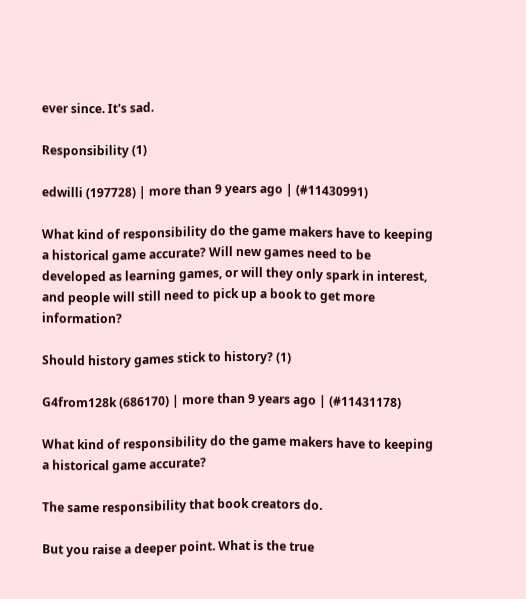ever since. It's sad.

Responsibility (1)

edwilli (197728) | more than 9 years ago | (#11430991)

What kind of responsibility do the game makers have to keeping a historical game accurate? Will new games need to be developed as learning games, or will they only spark in interest, and people will still need to pick up a book to get more information?

Should history games stick to history? (1)

G4from128k (686170) | more than 9 years ago | (#11431178)

What kind of responsibility do the game makers have to keeping a historical game accurate?

The same responsibility that book creators do.

But you raise a deeper point. What is the true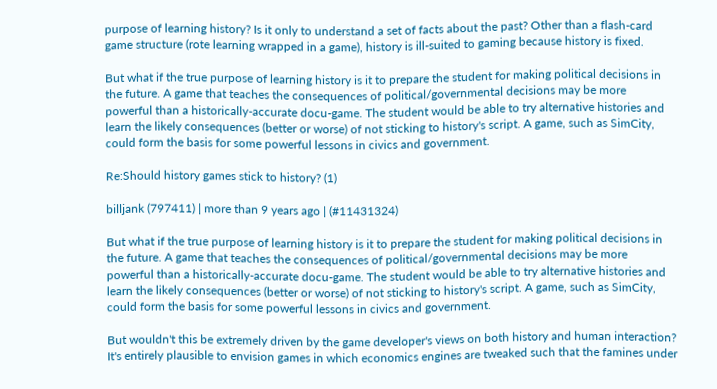purpose of learning history? Is it only to understand a set of facts about the past? Other than a flash-card game structure (rote learning wrapped in a game), history is ill-suited to gaming because history is fixed.

But what if the true purpose of learning history is it to prepare the student for making political decisions in the future. A game that teaches the consequences of political/governmental decisions may be more powerful than a historically-accurate docu-game. The student would be able to try alternative histories and learn the likely consequences (better or worse) of not sticking to history's script. A game, such as SimCity, could form the basis for some powerful lessons in civics and government.

Re:Should history games stick to history? (1)

billjank (797411) | more than 9 years ago | (#11431324)

But what if the true purpose of learning history is it to prepare the student for making political decisions in the future. A game that teaches the consequences of political/governmental decisions may be more powerful than a historically-accurate docu-game. The student would be able to try alternative histories and learn the likely consequences (better or worse) of not sticking to history's script. A game, such as SimCity, could form the basis for some powerful lessons in civics and government.

But wouldn't this be extremely driven by the game developer's views on both history and human interaction? It's entirely plausible to envision games in which economics engines are tweaked such that the famines under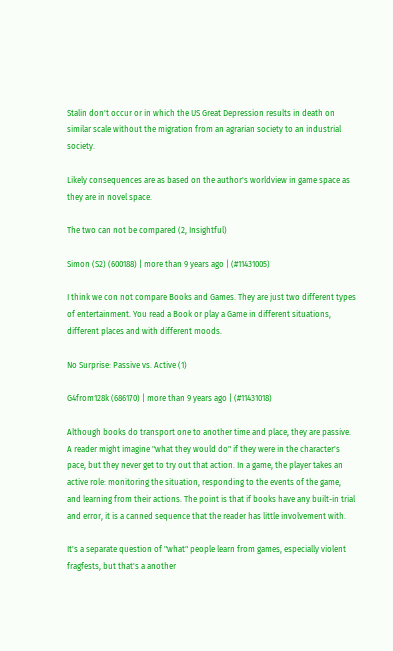Stalin don't occur or in which the US Great Depression results in death on similar scale without the migration from an agrarian society to an industrial society.

Likely consequences are as based on the author's worldview in game space as they are in novel space.

The two can not be compared (2, Insightful)

Simon (S2) (600188) | more than 9 years ago | (#11431005)

I think we con not compare Books and Games. They are just two different types of entertainment. You read a Book or play a Game in different situations, different places and with different moods.

No Surprise: Passive vs. Active (1)

G4from128k (686170) | more than 9 years ago | (#11431018)

Although books do transport one to another time and place, they are passive. A reader might imagine "what they would do" if they were in the character's pace, but they never get to try out that action. In a game, the player takes an active role: monitoring the situation, responding to the events of the game, and learning from their actions. The point is that if books have any built-in trial and error, it is a canned sequence that the reader has little involvement with.

It's a separate question of "what" people learn from games, especially violent fragfests, but that's a another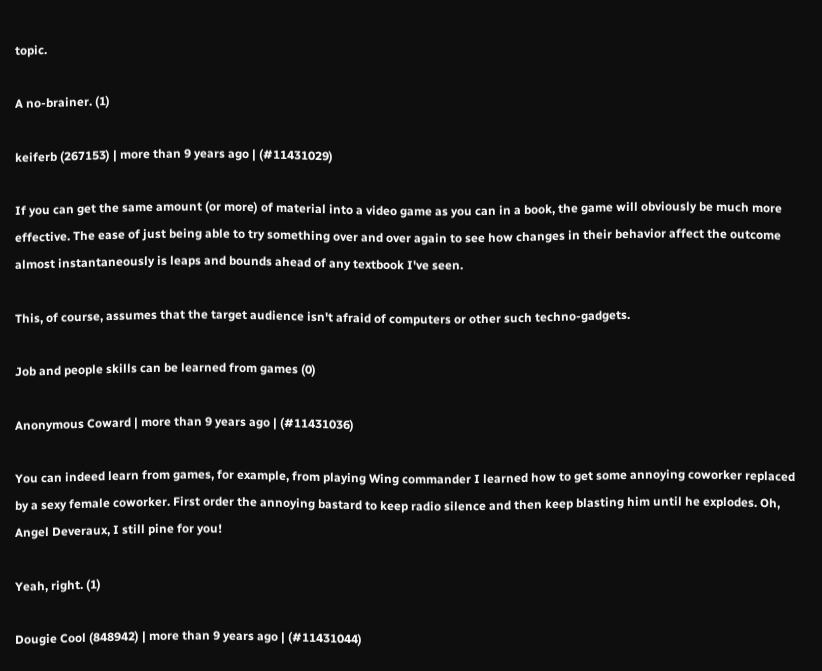topic.

A no-brainer. (1)

keiferb (267153) | more than 9 years ago | (#11431029)

If you can get the same amount (or more) of material into a video game as you can in a book, the game will obviously be much more effective. The ease of just being able to try something over and over again to see how changes in their behavior affect the outcome almost instantaneously is leaps and bounds ahead of any textbook I've seen.

This, of course, assumes that the target audience isn't afraid of computers or other such techno-gadgets.

Job and people skills can be learned from games (0)

Anonymous Coward | more than 9 years ago | (#11431036)

You can indeed learn from games, for example, from playing Wing commander I learned how to get some annoying coworker replaced by a sexy female coworker. First order the annoying bastard to keep radio silence and then keep blasting him until he explodes. Oh, Angel Deveraux, I still pine for you!

Yeah, right. (1)

Dougie Cool (848942) | more than 9 years ago | (#11431044)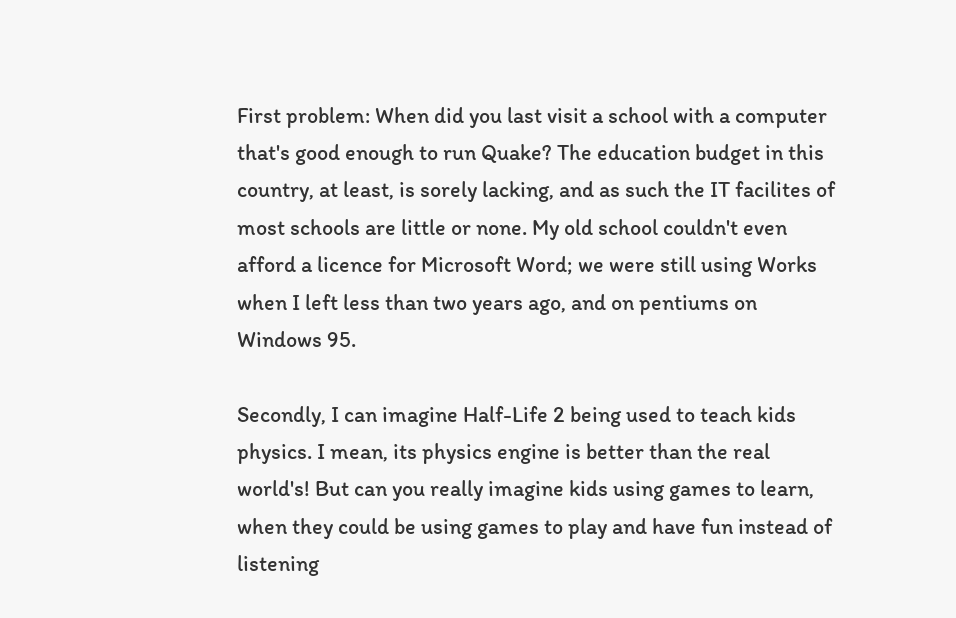First problem: When did you last visit a school with a computer that's good enough to run Quake? The education budget in this country, at least, is sorely lacking, and as such the IT facilites of most schools are little or none. My old school couldn't even afford a licence for Microsoft Word; we were still using Works when I left less than two years ago, and on pentiums on Windows 95.

Secondly, I can imagine Half-Life 2 being used to teach kids physics. I mean, its physics engine is better than the real world's! But can you really imagine kids using games to learn, when they could be using games to play and have fun instead of listening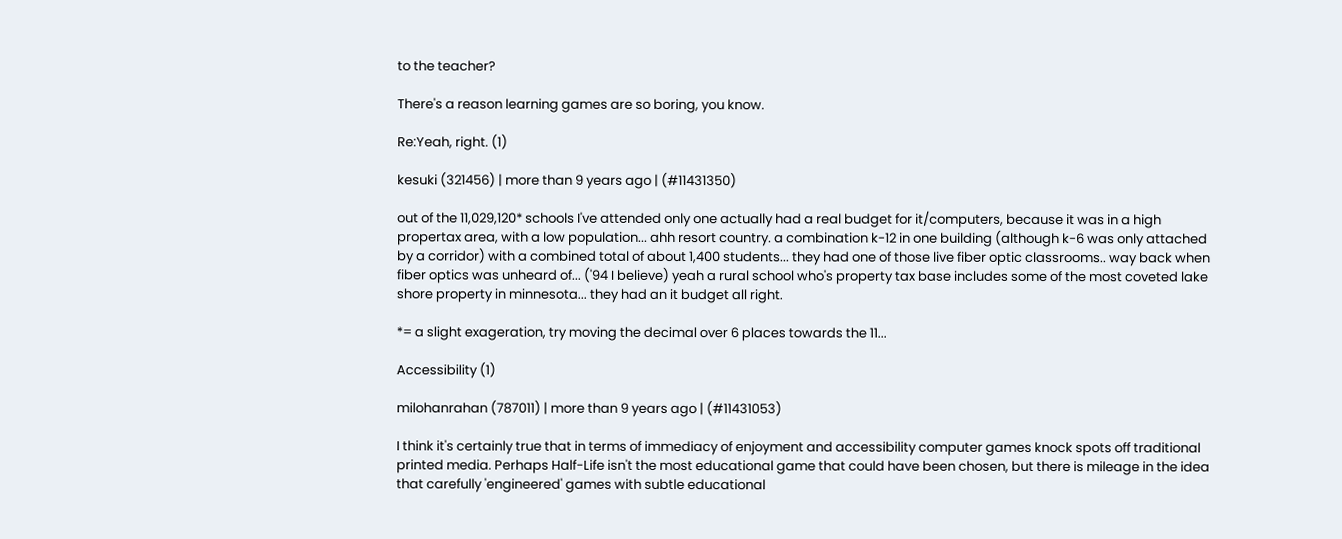to the teacher?

There's a reason learning games are so boring, you know.

Re:Yeah, right. (1)

kesuki (321456) | more than 9 years ago | (#11431350)

out of the 11,029,120* schools I've attended only one actually had a real budget for it/computers, because it was in a high propertax area, with a low population... ahh resort country. a combination k-12 in one building (although k-6 was only attached by a corridor) with a combined total of about 1,400 students... they had one of those live fiber optic classrooms.. way back when fiber optics was unheard of... ('94 I believe) yeah a rural school who's property tax base includes some of the most coveted lake shore property in minnesota... they had an it budget all right.

*= a slight exageration, try moving the decimal over 6 places towards the 11...

Accessibility (1)

milohanrahan (787011) | more than 9 years ago | (#11431053)

I think it's certainly true that in terms of immediacy of enjoyment and accessibility computer games knock spots off traditional printed media. Perhaps Half-Life isn't the most educational game that could have been chosen, but there is mileage in the idea that carefully 'engineered' games with subtle educational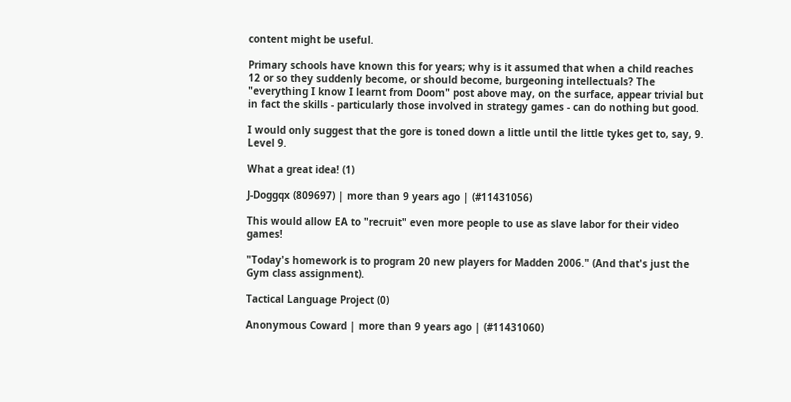content might be useful.

Primary schools have known this for years; why is it assumed that when a child reaches 12 or so they suddenly become, or should become, burgeoning intellectuals? The "everything I know I learnt from Doom" post above may, on the surface, appear trivial but in fact the skills - particularly those involved in strategy games - can do nothing but good.

I would only suggest that the gore is toned down a little until the little tykes get to, say, 9. Level 9.

What a great idea! (1)

J-Doggqx (809697) | more than 9 years ago | (#11431056)

This would allow EA to "recruit" even more people to use as slave labor for their video games!

"Today's homework is to program 20 new players for Madden 2006." (And that's just the Gym class assignment).

Tactical Language Project (0)

Anonymous Coward | more than 9 years ago | (#11431060)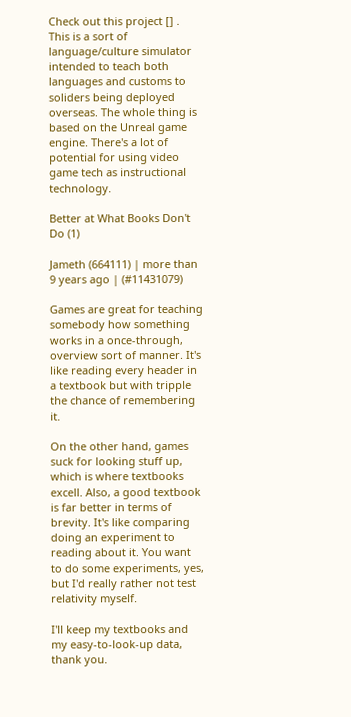Check out this project [] . This is a sort of language/culture simulator intended to teach both languages and customs to soliders being deployed overseas. The whole thing is based on the Unreal game engine. There's a lot of potential for using video game tech as instructional technology.

Better at What Books Don't Do (1)

Jameth (664111) | more than 9 years ago | (#11431079)

Games are great for teaching somebody how something works in a once-through, overview sort of manner. It's like reading every header in a textbook but with tripple the chance of remembering it.

On the other hand, games suck for looking stuff up, which is where textbooks excell. Also, a good textbook is far better in terms of brevity. It's like comparing doing an experiment to reading about it. You want to do some experiments, yes, but I'd really rather not test relativity myself.

I'll keep my textbooks and my easy-to-look-up data, thank you.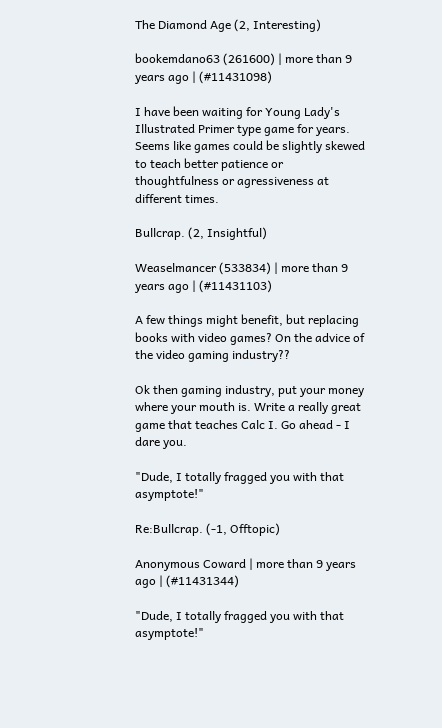The Diamond Age (2, Interesting)

bookemdano63 (261600) | more than 9 years ago | (#11431098)

I have been waiting for Young Lady's Illustrated Primer type game for years. Seems like games could be slightly skewed to teach better patience or thoughtfulness or agressiveness at different times.

Bullcrap. (2, Insightful)

Weaselmancer (533834) | more than 9 years ago | (#11431103)

A few things might benefit, but replacing books with video games? On the advice of the video gaming industry??

Ok then gaming industry, put your money where your mouth is. Write a really great game that teaches Calc I. Go ahead - I dare you.

"Dude, I totally fragged you with that asymptote!"

Re:Bullcrap. (-1, Offtopic)

Anonymous Coward | more than 9 years ago | (#11431344)

"Dude, I totally fragged you with that asymptote!"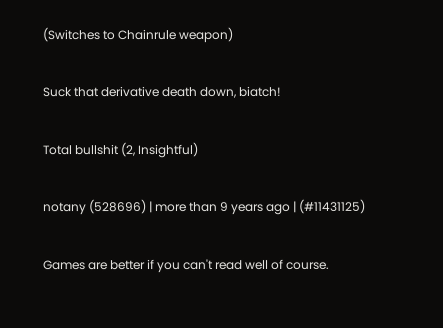(Switches to Chainrule weapon)

Suck that derivative death down, biatch!

Total bullshit (2, Insightful)

notany (528696) | more than 9 years ago | (#11431125)

Games are better if you can't read well of course.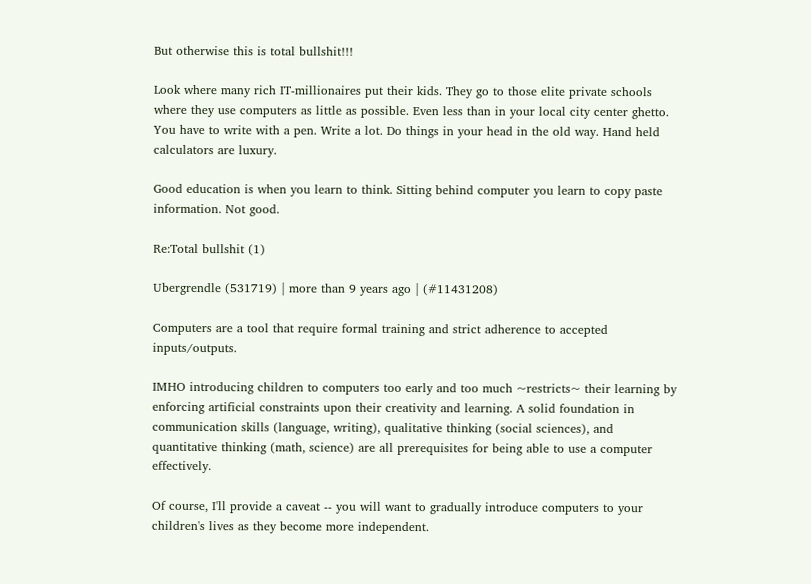But otherwise this is total bullshit!!!

Look where many rich IT-millionaires put their kids. They go to those elite private schools where they use computers as little as possible. Even less than in your local city center ghetto. You have to write with a pen. Write a lot. Do things in your head in the old way. Hand held calculators are luxury.

Good education is when you learn to think. Sitting behind computer you learn to copy paste information. Not good.

Re:Total bullshit (1)

Ubergrendle (531719) | more than 9 years ago | (#11431208)

Computers are a tool that require formal training and strict adherence to accepted inputs/outputs.

IMHO introducing children to computers too early and too much ~restricts~ their learning by enforcing artificial constraints upon their creativity and learning. A solid foundation in communication skills (language, writing), qualitative thinking (social sciences), and quantitative thinking (math, science) are all prerequisites for being able to use a computer effectively.

Of course, I'll provide a caveat -- you will want to gradually introduce computers to your children's lives as they become more independent.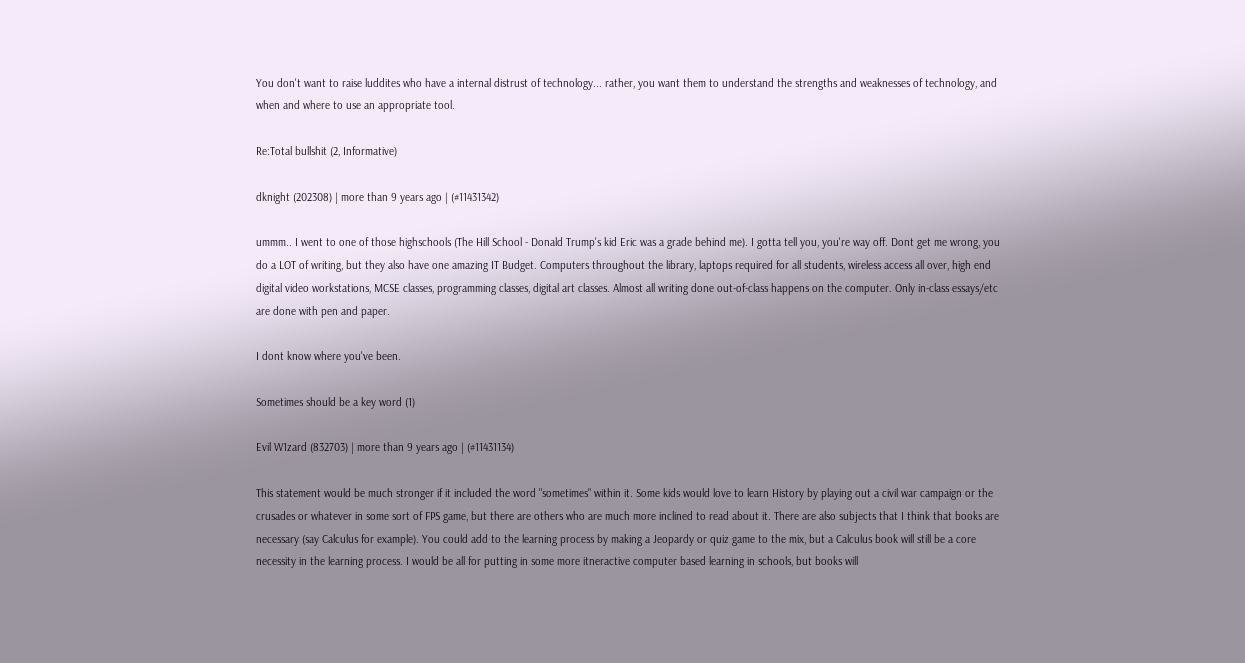You don't want to raise luddites who have a internal distrust of technology... rather, you want them to understand the strengths and weaknesses of technology, and when and where to use an appropriate tool.

Re:Total bullshit (2, Informative)

dknight (202308) | more than 9 years ago | (#11431342)

ummm.. I went to one of those highschools (The Hill School - Donald Trump's kid Eric was a grade behind me). I gotta tell you, you're way off. Dont get me wrong, you do a LOT of writing, but they also have one amazing IT Budget. Computers throughout the library, laptops required for all students, wireless access all over, high end digital video workstations, MCSE classes, programming classes, digital art classes. Almost all writing done out-of-class happens on the computer. Only in-class essays/etc are done with pen and paper.

I dont know where you've been.

Sometimes should be a key word (1)

Evil W1zard (832703) | more than 9 years ago | (#11431134)

This statement would be much stronger if it included the word "sometimes" within it. Some kids would love to learn History by playing out a civil war campaign or the crusades or whatever in some sort of FPS game, but there are others who are much more inclined to read about it. There are also subjects that I think that books are necessary (say Calculus for example). You could add to the learning process by making a Jeopardy or quiz game to the mix, but a Calculus book will still be a core necessity in the learning process. I would be all for putting in some more itneractive computer based learning in schools, but books will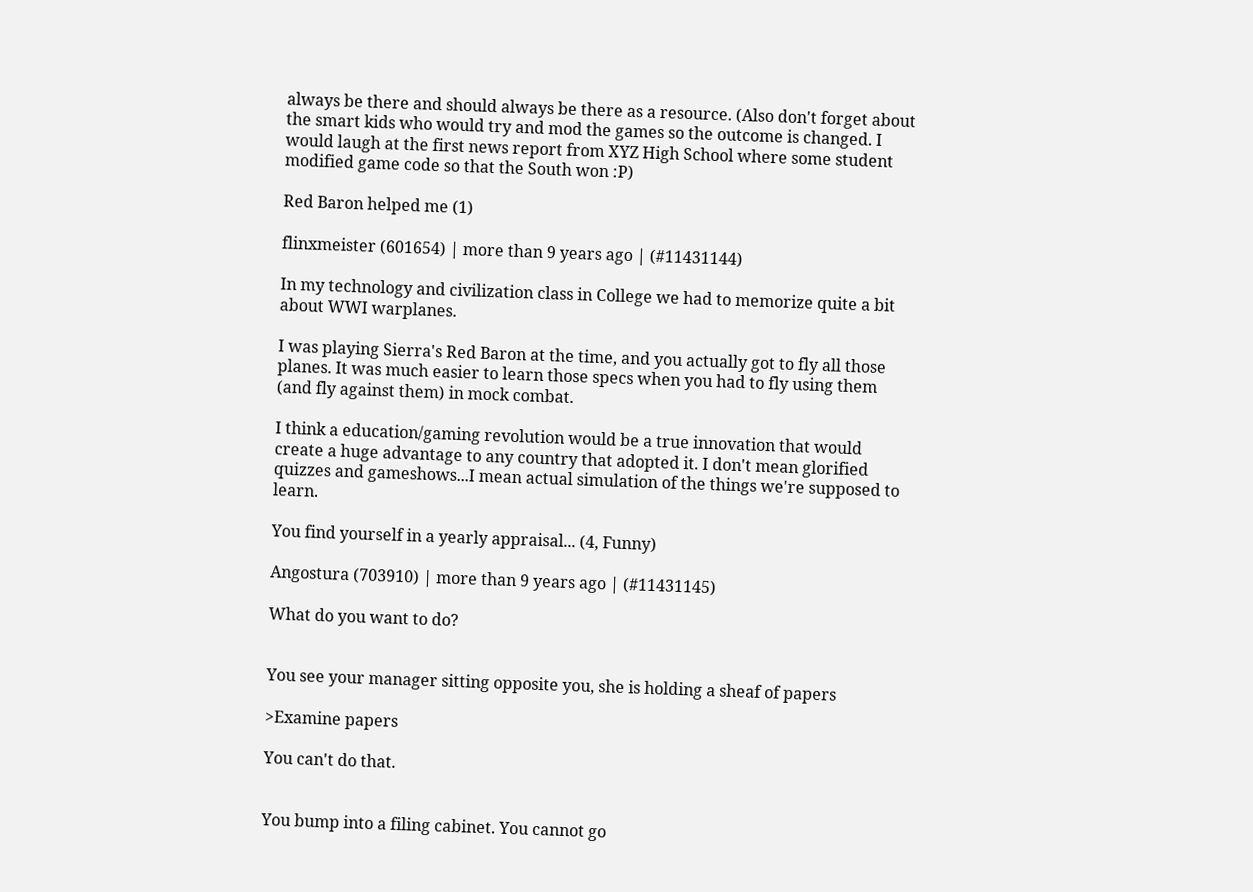always be there and should always be there as a resource. (Also don't forget about the smart kids who would try and mod the games so the outcome is changed. I would laugh at the first news report from XYZ High School where some student modified game code so that the South won :P)

Red Baron helped me (1)

flinxmeister (601654) | more than 9 years ago | (#11431144)

In my technology and civilization class in College we had to memorize quite a bit about WWI warplanes.

I was playing Sierra's Red Baron at the time, and you actually got to fly all those planes. It was much easier to learn those specs when you had to fly using them (and fly against them) in mock combat.

I think a education/gaming revolution would be a true innovation that would create a huge advantage to any country that adopted it. I don't mean glorified quizzes and gameshows...I mean actual simulation of the things we're supposed to learn.

You find yourself in a yearly appraisal... (4, Funny)

Angostura (703910) | more than 9 years ago | (#11431145)

What do you want to do?


You see your manager sitting opposite you, she is holding a sheaf of papers

>Examine papers

You can't do that.


You bump into a filing cabinet. You cannot go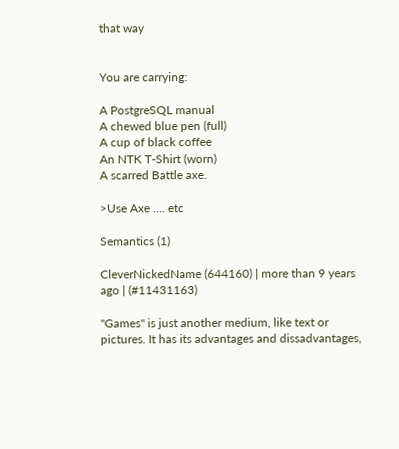that way


You are carrying:

A PostgreSQL manual
A chewed blue pen (full)
A cup of black coffee
An NTK T-Shirt (worn)
A scarred Battle axe.

>Use Axe .... etc

Semantics (1)

CleverNickedName (644160) | more than 9 years ago | (#11431163)

"Games" is just another medium, like text or pictures. It has its advantages and dissadvantages,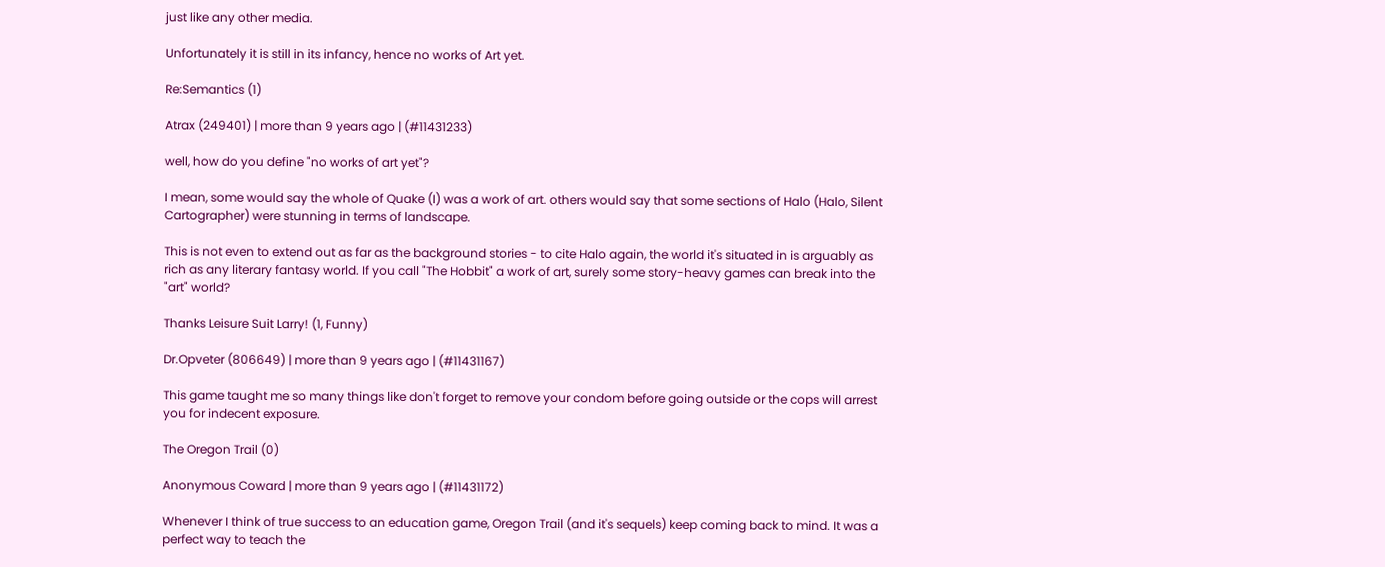just like any other media.

Unfortunately it is still in its infancy, hence no works of Art yet.

Re:Semantics (1)

Atrax (249401) | more than 9 years ago | (#11431233)

well, how do you define "no works of art yet"?

I mean, some would say the whole of Quake (I) was a work of art. others would say that some sections of Halo (Halo, Silent Cartographer) were stunning in terms of landscape.

This is not even to extend out as far as the background stories - to cite Halo again, the world it's situated in is arguably as rich as any literary fantasy world. If you call "The Hobbit" a work of art, surely some story-heavy games can break into the "art" world?

Thanks Leisure Suit Larry! (1, Funny)

Dr.Opveter (806649) | more than 9 years ago | (#11431167)

This game taught me so many things like don't forget to remove your condom before going outside or the cops will arrest you for indecent exposure.

The Oregon Trail (0)

Anonymous Coward | more than 9 years ago | (#11431172)

Whenever I think of true success to an education game, Oregon Trail (and it's sequels) keep coming back to mind. It was a perfect way to teach the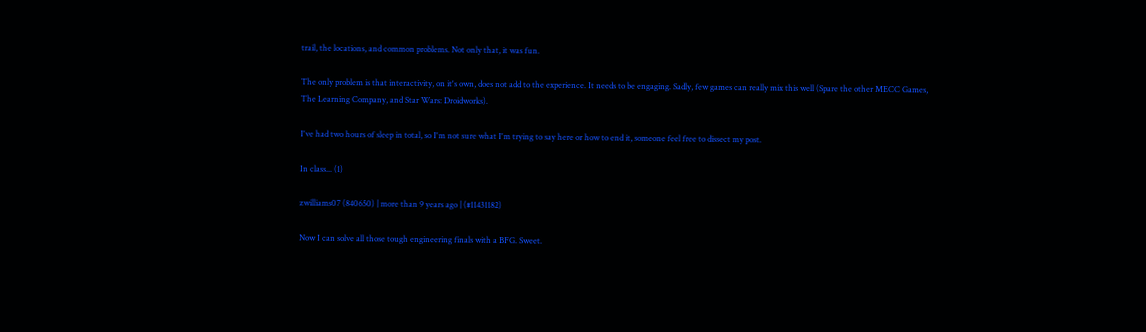trail, the locations, and common problems. Not only that, it was fun.

The only problem is that interactivity, on it's own, does not add to the experience. It needs to be engaging. Sadly, few games can really mix this well (Spare the other MECC Games, The Learning Company, and Star Wars: Droidworks).

I've had two hours of sleep in total, so I'm not sure what I'm trying to say here or how to end it, someone feel free to dissect my post.

In class... (1)

zwilliams07 (840650) | more than 9 years ago | (#11431182)

Now I can solve all those tough engineering finals with a BFG. Sweet.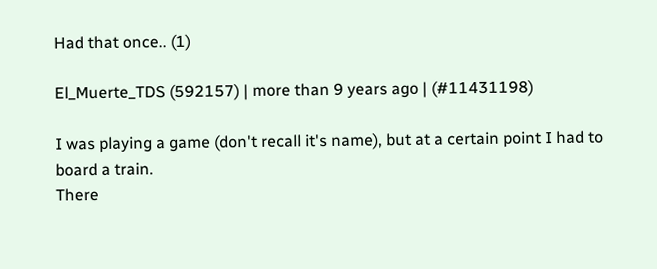Had that once.. (1)

El_Muerte_TDS (592157) | more than 9 years ago | (#11431198)

I was playing a game (don't recall it's name), but at a certain point I had to board a train.
There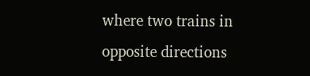where two trains in opposite directions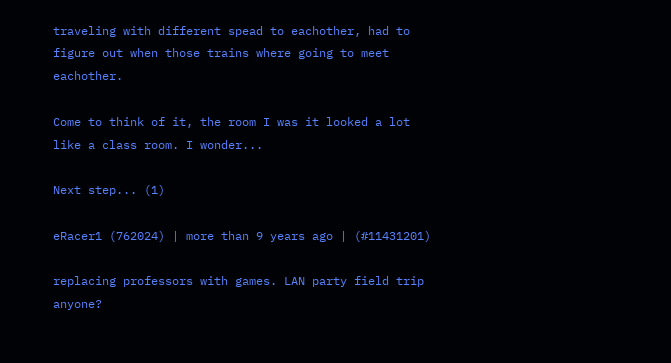traveling with different spead to eachother, had to figure out when those trains where going to meet eachother.

Come to think of it, the room I was it looked a lot like a class room. I wonder...

Next step... (1)

eRacer1 (762024) | more than 9 years ago | (#11431201)

replacing professors with games. LAN party field trip anyone?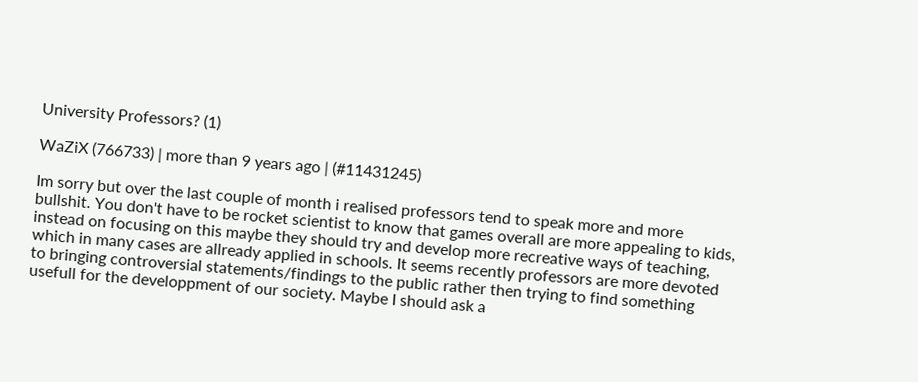University Professors? (1)

WaZiX (766733) | more than 9 years ago | (#11431245)

Im sorry but over the last couple of month i realised professors tend to speak more and more bullshit. You don't have to be rocket scientist to know that games overall are more appealing to kids, instead on focusing on this maybe they should try and develop more recreative ways of teaching, which in many cases are allready applied in schools. It seems recently professors are more devoted to bringing controversial statements/findings to the public rather then trying to find something usefull for the developpment of our society. Maybe I should ask a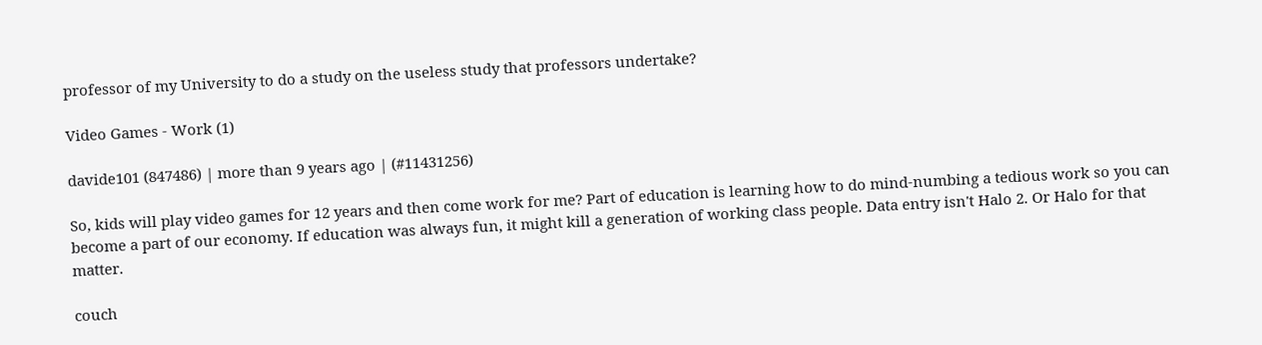professor of my University to do a study on the useless study that professors undertake?

Video Games - Work (1)

davide101 (847486) | more than 9 years ago | (#11431256)

So, kids will play video games for 12 years and then come work for me? Part of education is learning how to do mind-numbing a tedious work so you can become a part of our economy. If education was always fun, it might kill a generation of working class people. Data entry isn't Halo 2. Or Halo for that matter.

couch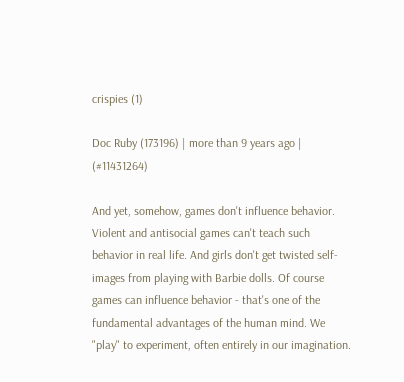crispies (1)

Doc Ruby (173196) | more than 9 years ago | (#11431264)

And yet, somehow, games don't influence behavior. Violent and antisocial games can't teach such behavior in real life. And girls don't get twisted self-images from playing with Barbie dolls. Of course games can influence behavior - that's one of the fundamental advantages of the human mind. We "play" to experiment, often entirely in our imagination.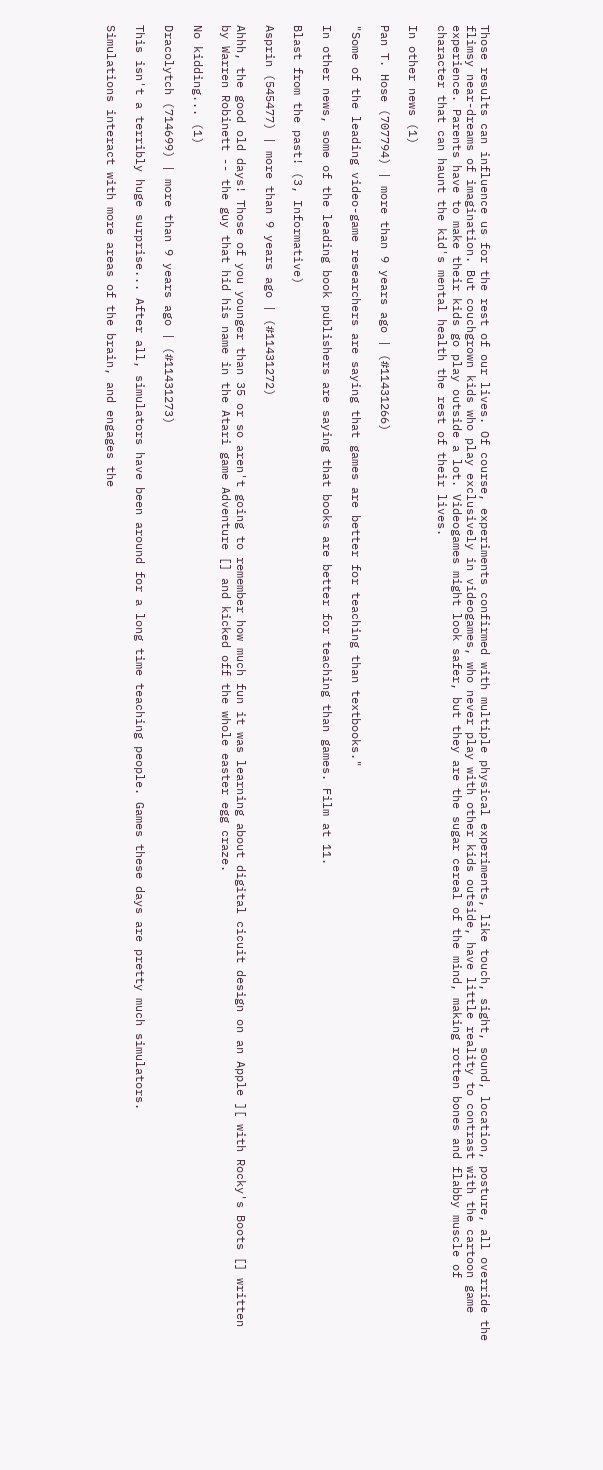Those results can influence us for the rest of our lives. Of course, experiments confirmed with multiple physical experiments, like touch, sight, sound, location, posture, all override the flimsy near-dreams of imagination. But couchgrown kids who play exclusively in videogames, who never play with other kids outside, have little reality to contrast with the cartoon game experience. Parents have to make their kids go play outside a lot. Videogames might look safer, but they are the sugar cereal of the mind, making rotten bones and flabby muscle of character that can haunt the kid's mental health the rest of their lives.

In other news (1)

Pan T. Hose (707794) | more than 9 years ago | (#11431266)

"Some of the leading video-game researchers are saying that games are better for teaching than textbooks."

In other news, some of the leading book publishers are saying that books are better for teaching than games. Film at 11.

Blast from the past! (3, Informative)

Asprin (545477) | more than 9 years ago | (#11431272)

Ahhh, the good old days! Those of you younger than 35 or so aren't going to remember how much fun it was learning about digital cicuit design on an Apple ][ with Rocky's Boots [] written by Warren Robinett -- the guy that hid his name in the Atari game Adventure [] and kicked off the whole easter egg craze.

No kidding... (1)

Dracolytch (714699) | more than 9 years ago | (#11431273)

This isn't a terribly huge surprise... After all, simulators have been around for a long time teaching people. Games these days are pretty much simulators.

Simulations interact with more areas of the brain, and engages the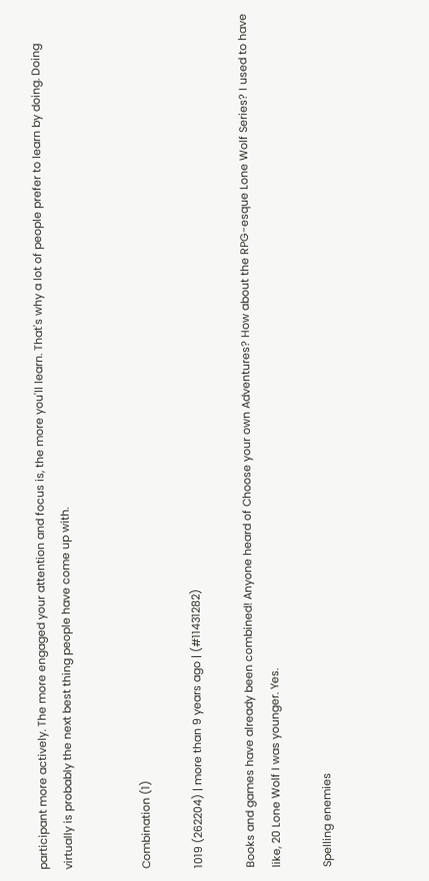participant more actively. The more engaged your attention and focus is, the more you'll learn. That's why a lot of people prefer to learn by doing. Doing virtually is probably the next best thing people have come up with.


Combination (1)

1019 (262204) | more than 9 years ago | (#11431282)

Books and games have already been combined! Anyone heard of Choose your own Adventures? How about the RPG-esque Lone Wolf Series? I used to have like, 20 Lone Wolf I was younger. Yes.

Spelling enemies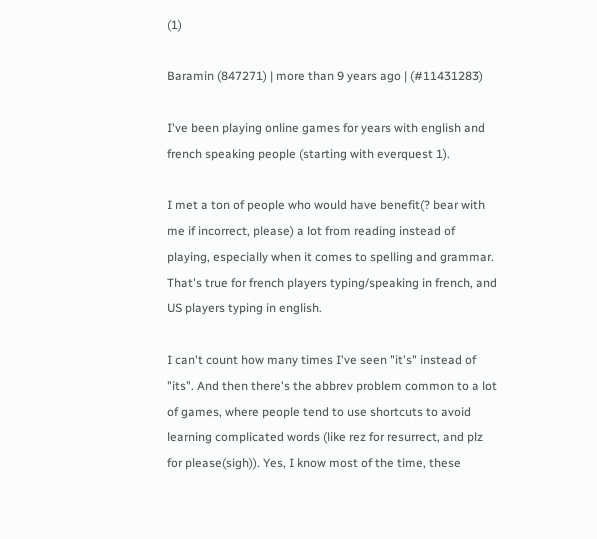(1)

Baramin (847271) | more than 9 years ago | (#11431283)

I've been playing online games for years with english and french speaking people (starting with everquest 1).

I met a ton of people who would have benefit(? bear with me if incorrect, please) a lot from reading instead of playing, especially when it comes to spelling and grammar. That's true for french players typing/speaking in french, and US players typing in english.

I can't count how many times I've seen "it's" instead of "its". And then there's the abbrev problem common to a lot of games, where people tend to use shortcuts to avoid learning complicated words (like rez for resurrect, and plz for please(sigh)). Yes, I know most of the time, these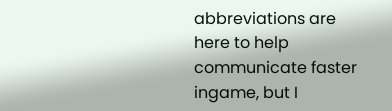abbreviations are here to help communicate faster ingame, but I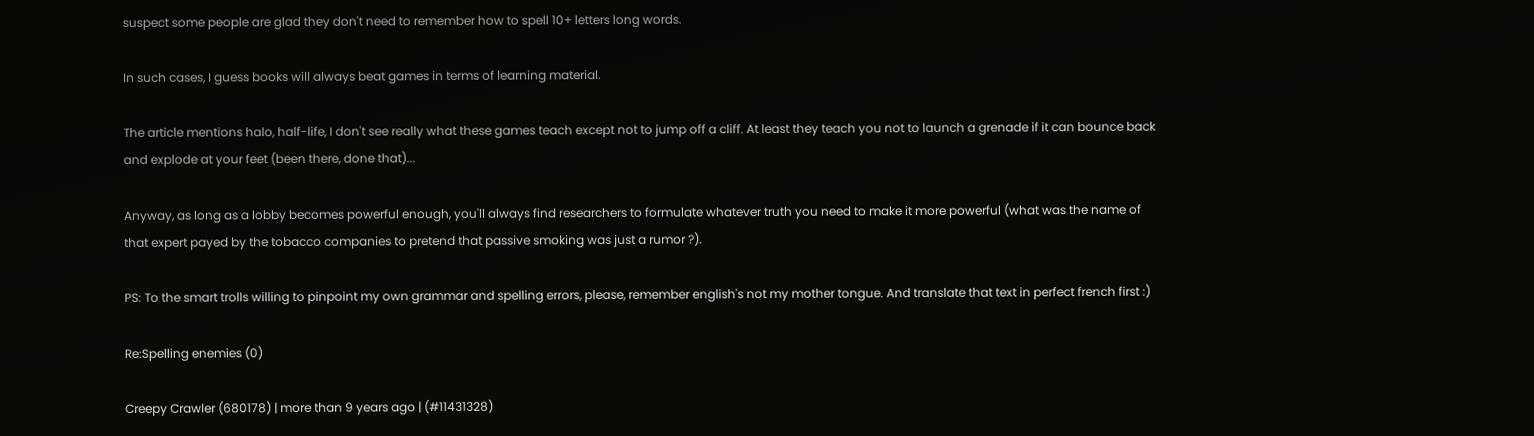suspect some people are glad they don't need to remember how to spell 10+ letters long words.

In such cases, I guess books will always beat games in terms of learning material.

The article mentions halo, half-life, I don't see really what these games teach except not to jump off a cliff. At least they teach you not to launch a grenade if it can bounce back and explode at your feet (been there, done that)...

Anyway, as long as a lobby becomes powerful enough, you'll always find researchers to formulate whatever truth you need to make it more powerful (what was the name of that expert payed by the tobacco companies to pretend that passive smoking was just a rumor ?).

PS: To the smart trolls willing to pinpoint my own grammar and spelling errors, please, remember english's not my mother tongue. And translate that text in perfect french first :)

Re:Spelling enemies (0)

Creepy Crawler (680178) | more than 9 years ago | (#11431328)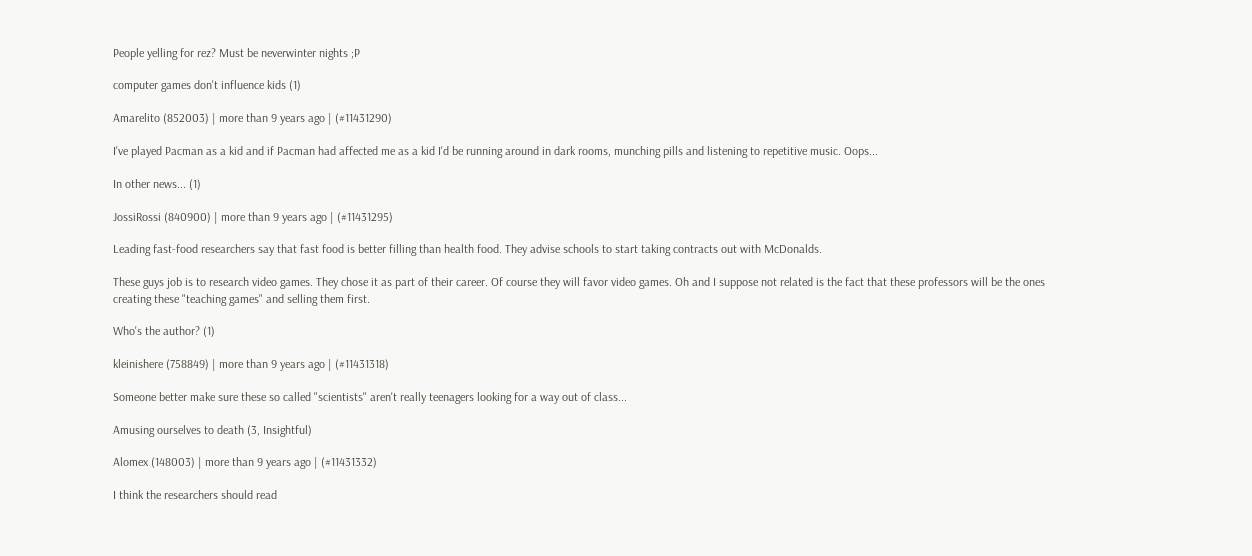People yelling for rez? Must be neverwinter nights ;P

computer games don't influence kids (1)

Amarelito (852003) | more than 9 years ago | (#11431290)

I've played Pacman as a kid and if Pacman had affected me as a kid I'd be running around in dark rooms, munching pills and listening to repetitive music. Oops...

In other news... (1)

JossiRossi (840900) | more than 9 years ago | (#11431295)

Leading fast-food researchers say that fast food is better filling than health food. They advise schools to start taking contracts out with McDonalds.

These guys job is to research video games. They chose it as part of their career. Of course they will favor video games. Oh and I suppose not related is the fact that these professors will be the ones creating these "teaching games" and selling them first.

Who's the author? (1)

kleinishere (758849) | more than 9 years ago | (#11431318)

Someone better make sure these so called "scientists" aren't really teenagers looking for a way out of class...

Amusing ourselves to death (3, Insightful)

Alomex (148003) | more than 9 years ago | (#11431332)

I think the researchers should read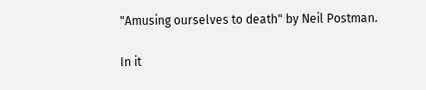"Amusing ourselves to death" by Neil Postman.

In it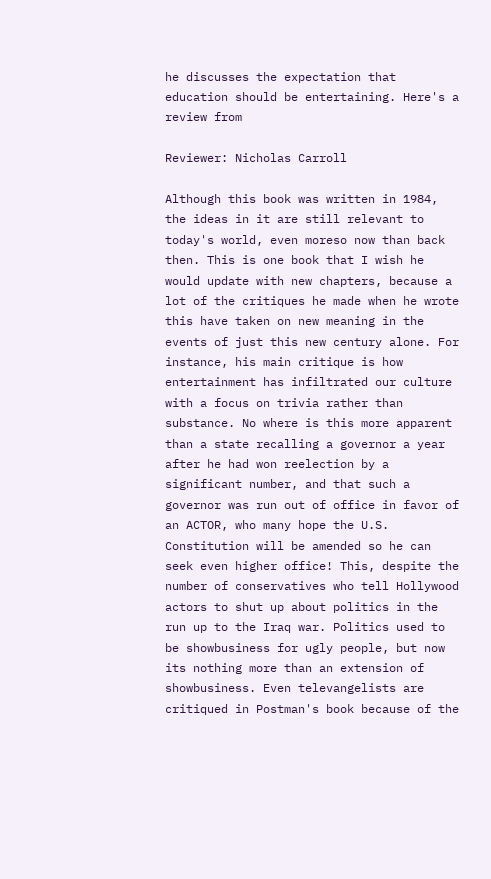he discusses the expectation that education should be entertaining. Here's a review from

Reviewer: Nicholas Carroll

Although this book was written in 1984, the ideas in it are still relevant to today's world, even moreso now than back then. This is one book that I wish he would update with new chapters, because a lot of the critiques he made when he wrote this have taken on new meaning in the events of just this new century alone. For instance, his main critique is how entertainment has infiltrated our culture with a focus on trivia rather than substance. No where is this more apparent than a state recalling a governor a year after he had won reelection by a significant number, and that such a governor was run out of office in favor of an ACTOR, who many hope the U.S. Constitution will be amended so he can seek even higher office! This, despite the number of conservatives who tell Hollywood actors to shut up about politics in the run up to the Iraq war. Politics used to be showbusiness for ugly people, but now its nothing more than an extension of showbusiness. Even televangelists are critiqued in Postman's book because of the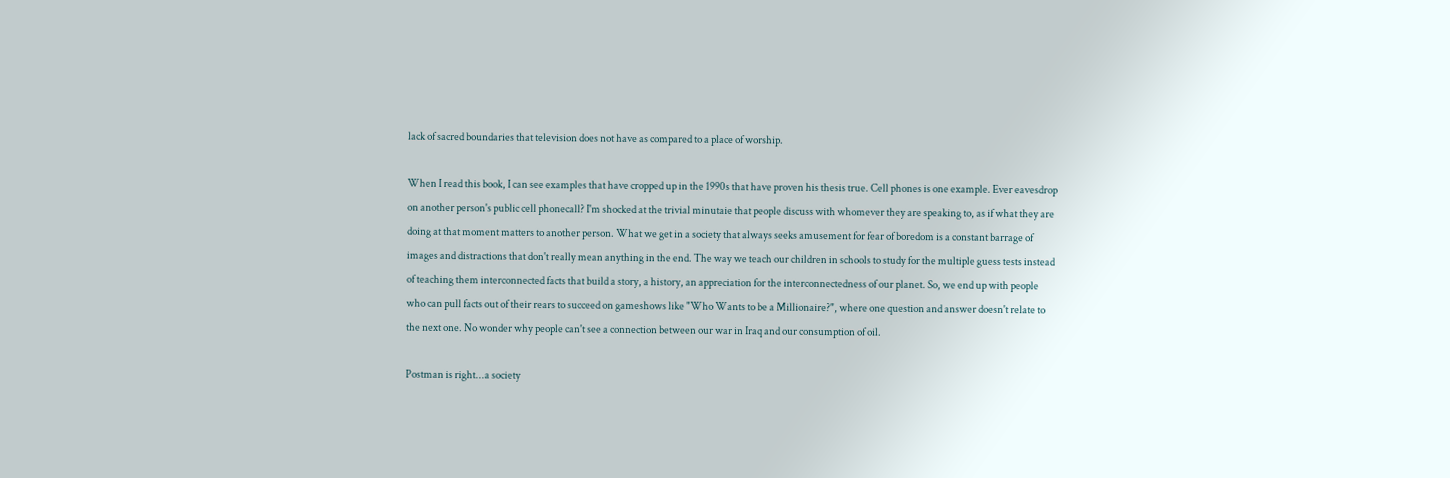lack of sacred boundaries that television does not have as compared to a place of worship.

When I read this book, I can see examples that have cropped up in the 1990s that have proven his thesis true. Cell phones is one example. Ever eavesdrop on another person's public cell phonecall? I'm shocked at the trivial minutaie that people discuss with whomever they are speaking to, as if what they are doing at that moment matters to another person. What we get in a society that always seeks amusement for fear of boredom is a constant barrage of images and distractions that don't really mean anything in the end. The way we teach our children in schools to study for the multiple guess tests instead of teaching them interconnected facts that build a story, a history, an appreciation for the interconnectedness of our planet. So, we end up with people who can pull facts out of their rears to succeed on gameshows like "Who Wants to be a Millionaire?", where one question and answer doesn't relate to the next one. No wonder why people can't see a connection between our war in Iraq and our consumption of oil.

Postman is right...a society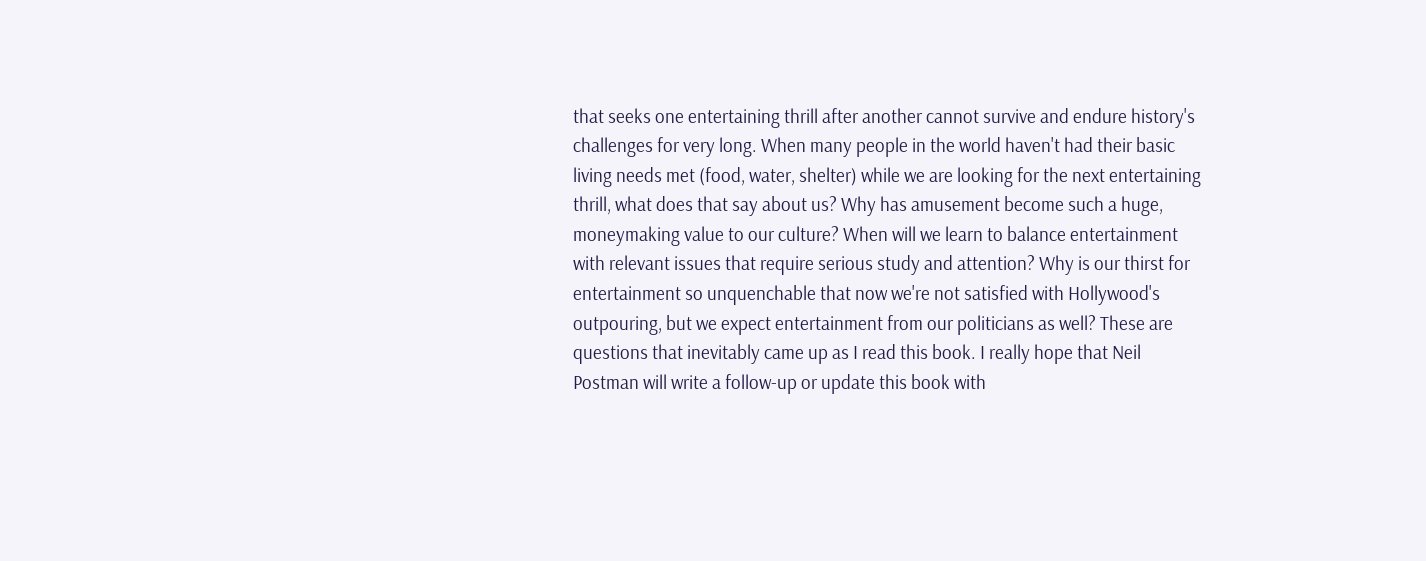that seeks one entertaining thrill after another cannot survive and endure history's challenges for very long. When many people in the world haven't had their basic living needs met (food, water, shelter) while we are looking for the next entertaining thrill, what does that say about us? Why has amusement become such a huge, moneymaking value to our culture? When will we learn to balance entertainment with relevant issues that require serious study and attention? Why is our thirst for entertainment so unquenchable that now we're not satisfied with Hollywood's outpouring, but we expect entertainment from our politicians as well? These are questions that inevitably came up as I read this book. I really hope that Neil Postman will write a follow-up or update this book with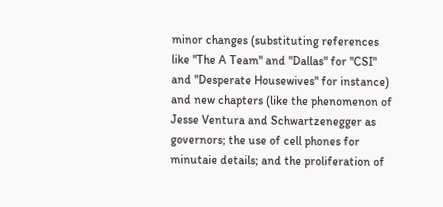minor changes (substituting references like "The A Team" and "Dallas" for "CSI" and "Desperate Housewives" for instance) and new chapters (like the phenomenon of Jesse Ventura and Schwartzenegger as governors; the use of cell phones for minutaie details; and the proliferation of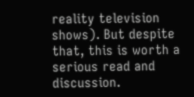reality television shows). But despite that, this is worth a serious read and discussion.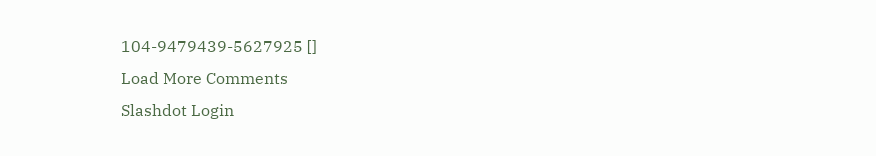104-9479439-5627925 []
Load More Comments
Slashdot Login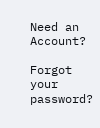Need an Account?

Forgot your password?